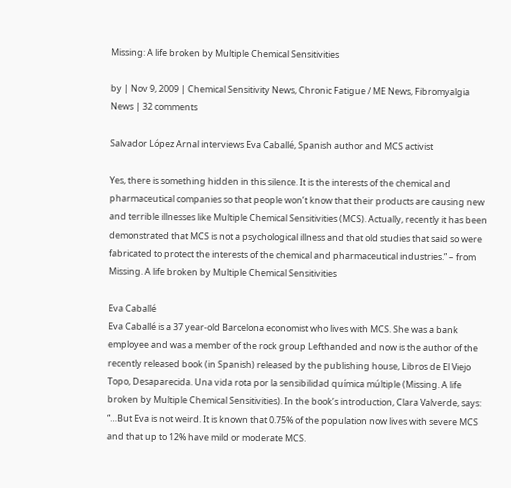Missing: A life broken by Multiple Chemical Sensitivities

by | Nov 9, 2009 | Chemical Sensitivity News, Chronic Fatigue / ME News, Fibromyalgia News | 32 comments

Salvador López Arnal interviews Eva Caballé, Spanish author and MCS activist

Yes, there is something hidden in this silence. It is the interests of the chemical and pharmaceutical companies so that people won’t know that their products are causing new and terrible illnesses like Multiple Chemical Sensitivities (MCS). Actually, recently it has been demonstrated that MCS is not a psychological illness and that old studies that said so were fabricated to protect the interests of the chemical and pharmaceutical industries.” – from Missing. A life broken by Multiple Chemical Sensitivities

Eva Caballé
Eva Caballé is a 37 year-old Barcelona economist who lives with MCS. She was a bank employee and was a member of the rock group Lefthanded and now is the author of the recently released book (in Spanish) released by the publishing house, Libros de El Viejo Topo, Desaparecida. Una vida rota por la sensibilidad química múltiple (Missing. A life broken by Multiple Chemical Sensitivities). In the book’s introduction, Clara Valverde, says: “…But Eva is not weird. It is known that 0.75% of the population now lives with severe MCS and that up to 12% have mild or moderate MCS.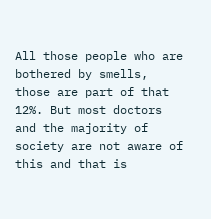All those people who are bothered by smells, those are part of that 12%. But most doctors and the majority of society are not aware of this and that is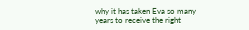why it has taken Eva so many years to receive the right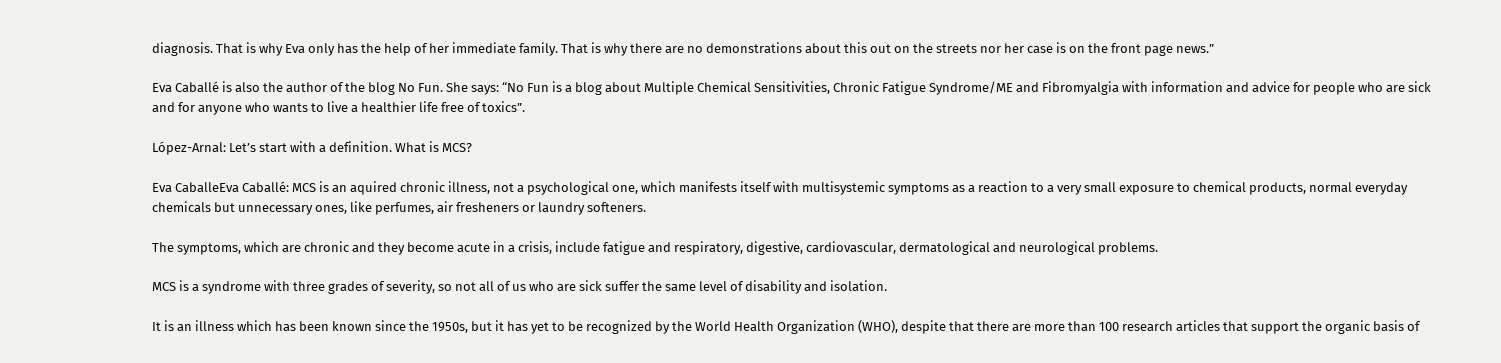diagnosis. That is why Eva only has the help of her immediate family. That is why there are no demonstrations about this out on the streets nor her case is on the front page news.”

Eva Caballé is also the author of the blog No Fun. She says: “No Fun is a blog about Multiple Chemical Sensitivities, Chronic Fatigue Syndrome/ME and Fibromyalgia with information and advice for people who are sick and for anyone who wants to live a healthier life free of toxics”.

López-Arnal: Let’s start with a definition. What is MCS?

Eva CaballeEva Caballé: MCS is an aquired chronic illness, not a psychological one, which manifests itself with multisystemic symptoms as a reaction to a very small exposure to chemical products, normal everyday chemicals but unnecessary ones, like perfumes, air fresheners or laundry softeners.

The symptoms, which are chronic and they become acute in a crisis, include fatigue and respiratory, digestive, cardiovascular, dermatological and neurological problems.

MCS is a syndrome with three grades of severity, so not all of us who are sick suffer the same level of disability and isolation.

It is an illness which has been known since the 1950s, but it has yet to be recognized by the World Health Organization (WHO), despite that there are more than 100 research articles that support the organic basis of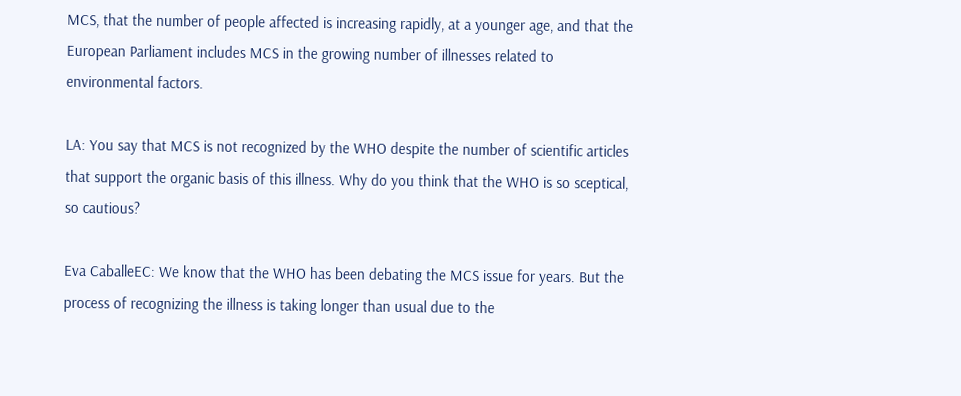MCS, that the number of people affected is increasing rapidly, at a younger age, and that the European Parliament includes MCS in the growing number of illnesses related to environmental factors.

LA: You say that MCS is not recognized by the WHO despite the number of scientific articles that support the organic basis of this illness. Why do you think that the WHO is so sceptical, so cautious?

Eva CaballeEC: We know that the WHO has been debating the MCS issue for years. But the process of recognizing the illness is taking longer than usual due to the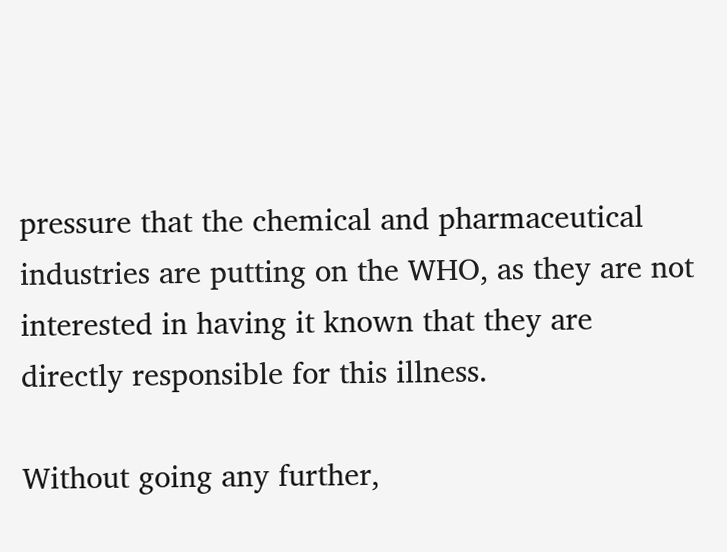pressure that the chemical and pharmaceutical industries are putting on the WHO, as they are not interested in having it known that they are directly responsible for this illness.

Without going any further,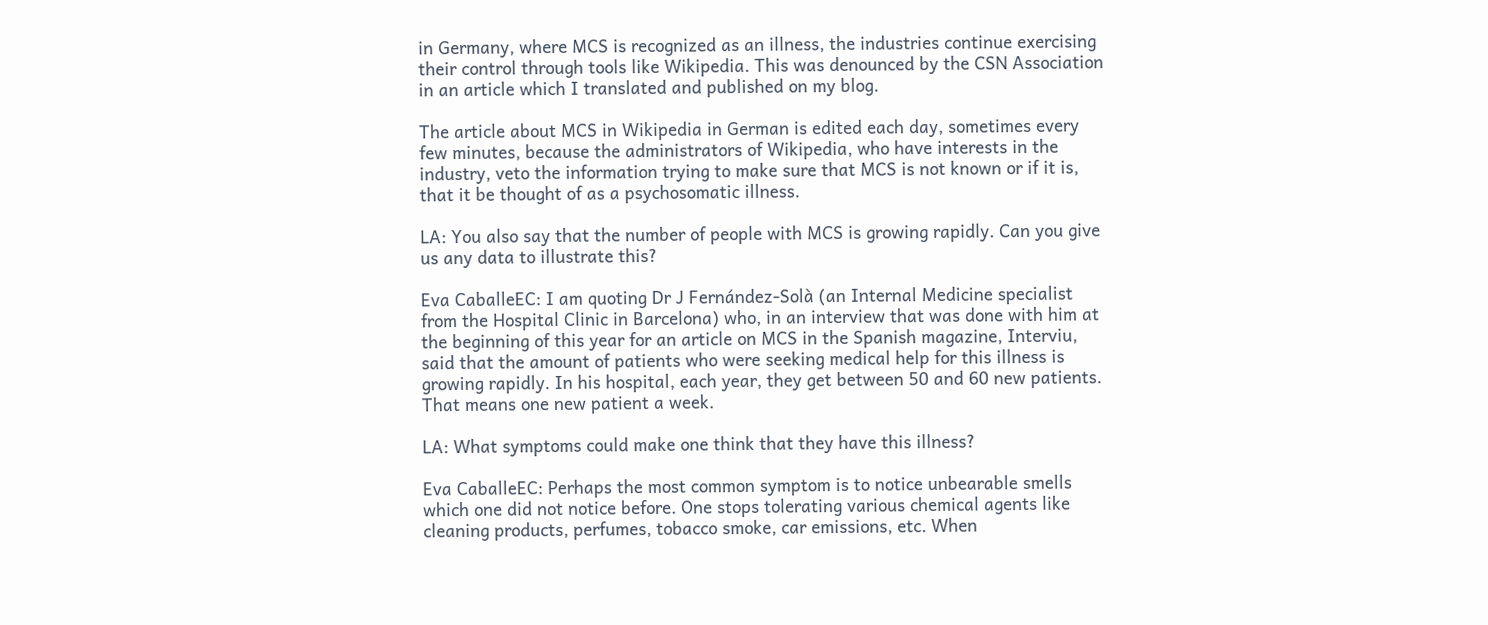in Germany, where MCS is recognized as an illness, the industries continue exercising their control through tools like Wikipedia. This was denounced by the CSN Association in an article which I translated and published on my blog.

The article about MCS in Wikipedia in German is edited each day, sometimes every few minutes, because the administrators of Wikipedia, who have interests in the industry, veto the information trying to make sure that MCS is not known or if it is, that it be thought of as a psychosomatic illness.

LA: You also say that the number of people with MCS is growing rapidly. Can you give us any data to illustrate this?

Eva CaballeEC: I am quoting Dr J Fernández-Solà (an Internal Medicine specialist from the Hospital Clinic in Barcelona) who, in an interview that was done with him at the beginning of this year for an article on MCS in the Spanish magazine, Interviu, said that the amount of patients who were seeking medical help for this illness is growing rapidly. In his hospital, each year, they get between 50 and 60 new patients. That means one new patient a week.

LA: What symptoms could make one think that they have this illness?

Eva CaballeEC: Perhaps the most common symptom is to notice unbearable smells which one did not notice before. One stops tolerating various chemical agents like cleaning products, perfumes, tobacco smoke, car emissions, etc. When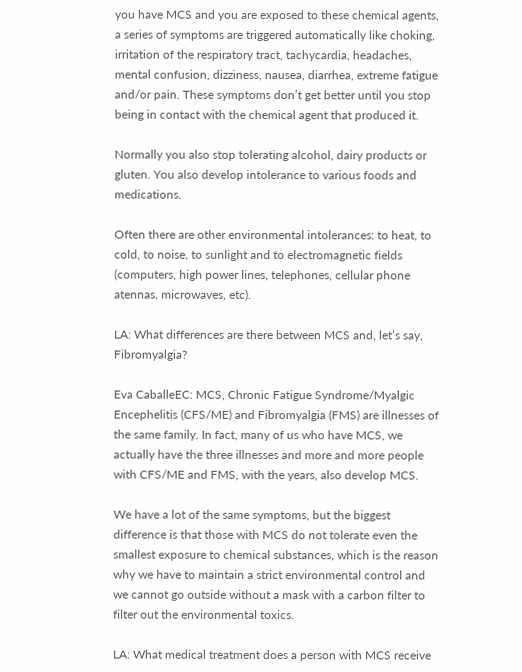you have MCS and you are exposed to these chemical agents, a series of symptoms are triggered automatically like choking, irritation of the respiratory tract, tachycardia, headaches, mental confusion, dizziness, nausea, diarrhea, extreme fatigue and/or pain. These symptoms don’t get better until you stop being in contact with the chemical agent that produced it.

Normally you also stop tolerating alcohol, dairy products or gluten. You also develop intolerance to various foods and medications.

Often there are other environmental intolerances: to heat, to cold, to noise, to sunlight and to electromagnetic fields (computers, high power lines, telephones, cellular phone atennas, microwaves, etc).

LA: What differences are there between MCS and, let’s say, Fibromyalgia?

Eva CaballeEC: MCS, Chronic Fatigue Syndrome/Myalgic Encephelitis (CFS/ME) and Fibromyalgia (FMS) are illnesses of the same family. In fact, many of us who have MCS, we actually have the three illnesses and more and more people with CFS/ME and FMS, with the years, also develop MCS.

We have a lot of the same symptoms, but the biggest difference is that those with MCS do not tolerate even the smallest exposure to chemical substances, which is the reason why we have to maintain a strict environmental control and we cannot go outside without a mask with a carbon filter to filter out the environmental toxics.

LA: What medical treatment does a person with MCS receive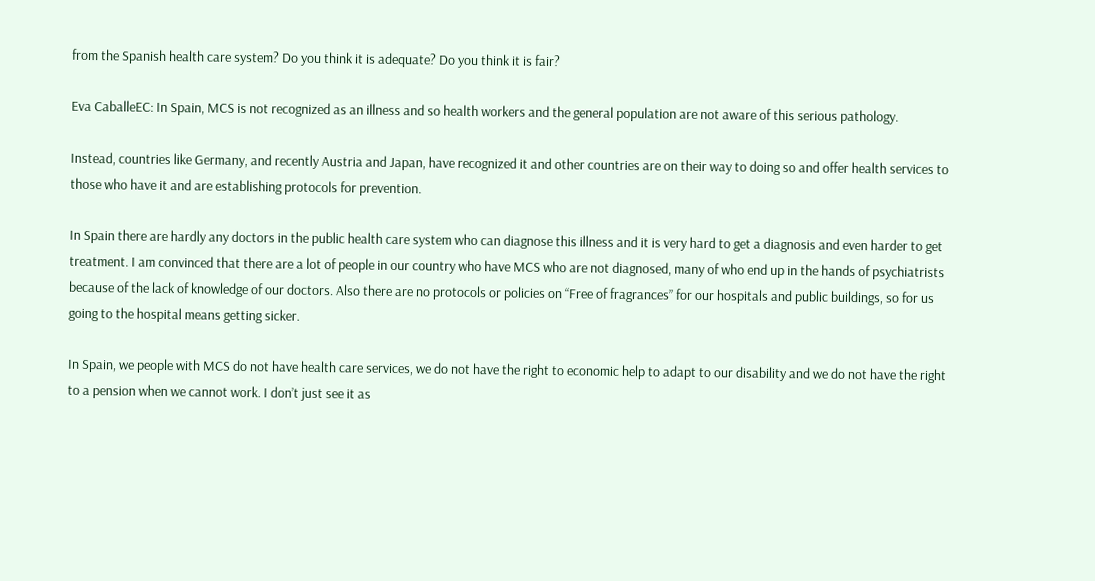from the Spanish health care system? Do you think it is adequate? Do you think it is fair?

Eva CaballeEC: In Spain, MCS is not recognized as an illness and so health workers and the general population are not aware of this serious pathology.

Instead, countries like Germany, and recently Austria and Japan, have recognized it and other countries are on their way to doing so and offer health services to those who have it and are establishing protocols for prevention.

In Spain there are hardly any doctors in the public health care system who can diagnose this illness and it is very hard to get a diagnosis and even harder to get treatment. I am convinced that there are a lot of people in our country who have MCS who are not diagnosed, many of who end up in the hands of psychiatrists because of the lack of knowledge of our doctors. Also there are no protocols or policies on “Free of fragrances” for our hospitals and public buildings, so for us going to the hospital means getting sicker.

In Spain, we people with MCS do not have health care services, we do not have the right to economic help to adapt to our disability and we do not have the right to a pension when we cannot work. I don’t just see it as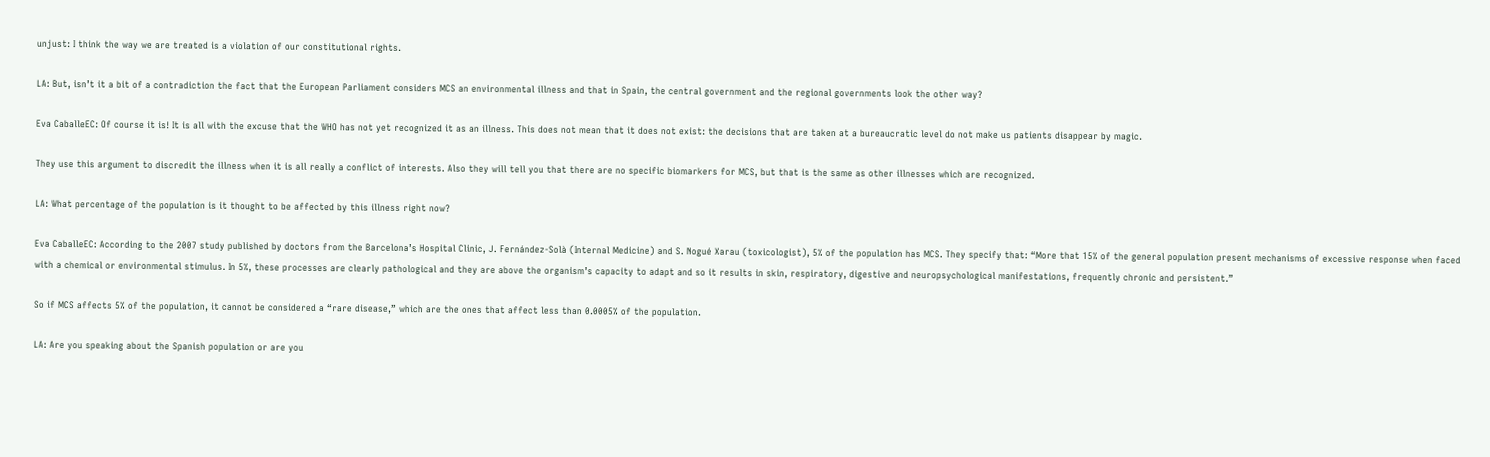unjust: I think the way we are treated is a violation of our constitutional rights.

LA: But, isn’t it a bit of a contradiction the fact that the European Parliament considers MCS an environmental illness and that in Spain, the central government and the regional governments look the other way?

Eva CaballeEC: Of course it is! It is all with the excuse that the WHO has not yet recognized it as an illness. This does not mean that it does not exist: the decisions that are taken at a bureaucratic level do not make us patients disappear by magic.

They use this argument to discredit the illness when it is all really a conflict of interests. Also they will tell you that there are no specific biomarkers for MCS, but that is the same as other illnesses which are recognized.

LA: What percentage of the population is it thought to be affected by this illness right now?

Eva CaballeEC: According to the 2007 study published by doctors from the Barcelona’s Hospital Clinic, J. Fernández-Solà (Internal Medicine) and S. Nogué Xarau (toxicologist), 5% of the population has MCS. They specify that: “More that 15% of the general population present mechanisms of excessive response when faced with a chemical or environmental stimulus. In 5%, these processes are clearly pathological and they are above the organism’s capacity to adapt and so it results in skin, respiratory, digestive and neuropsychological manifestations, frequently chronic and persistent.”

So if MCS affects 5% of the population, it cannot be considered a “rare disease,” which are the ones that affect less than 0.0005% of the population.

LA: Are you speaking about the Spanish population or are you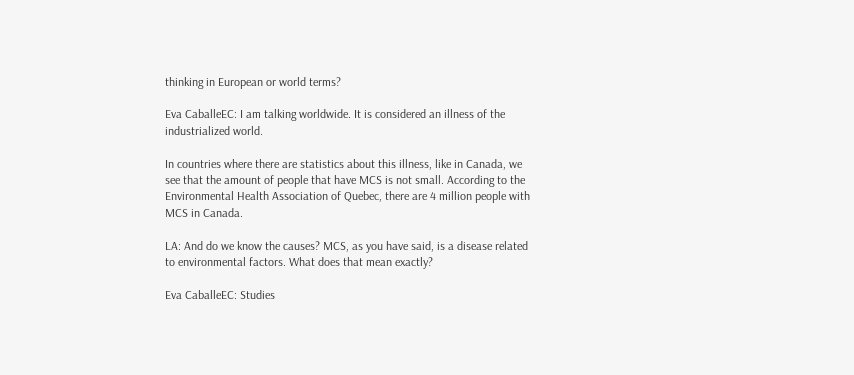thinking in European or world terms?

Eva CaballeEC: I am talking worldwide. It is considered an illness of the industrialized world.

In countries where there are statistics about this illness, like in Canada, we see that the amount of people that have MCS is not small. According to the Environmental Health Association of Quebec, there are 4 million people with MCS in Canada.

LA: And do we know the causes? MCS, as you have said, is a disease related to environmental factors. What does that mean exactly?

Eva CaballeEC: Studies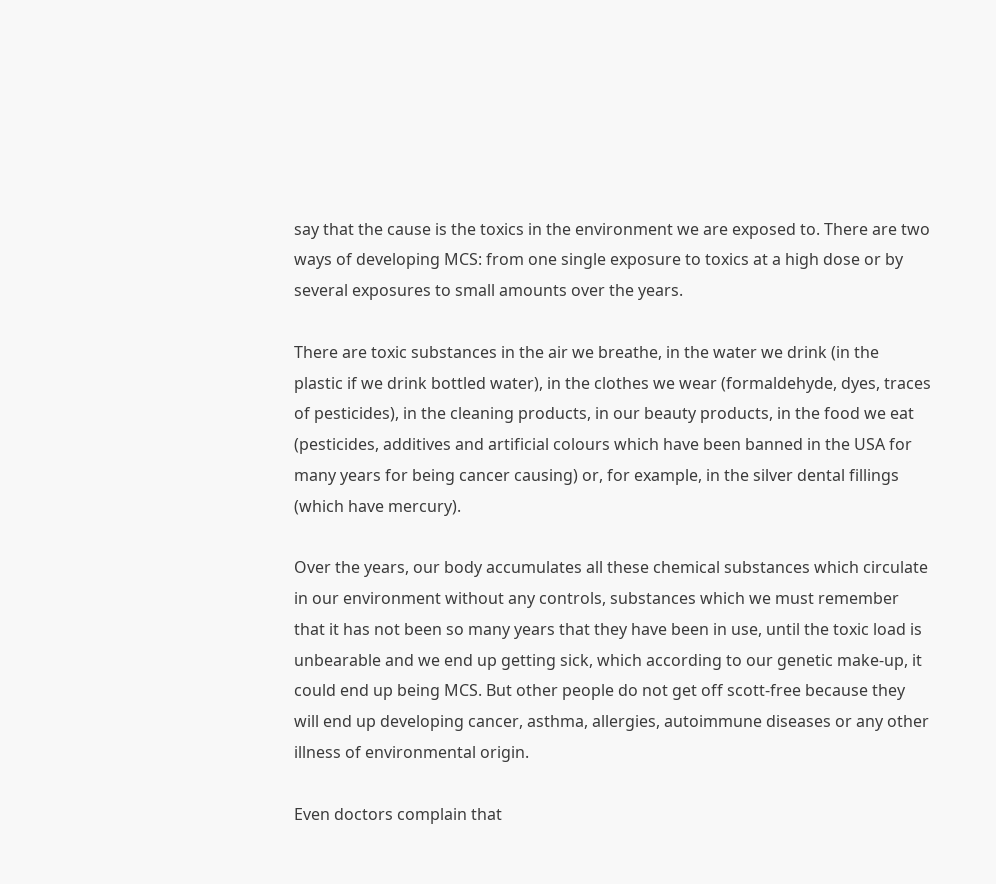say that the cause is the toxics in the environment we are exposed to. There are two ways of developing MCS: from one single exposure to toxics at a high dose or by several exposures to small amounts over the years.

There are toxic substances in the air we breathe, in the water we drink (in the plastic if we drink bottled water), in the clothes we wear (formaldehyde, dyes, traces of pesticides), in the cleaning products, in our beauty products, in the food we eat (pesticides, additives and artificial colours which have been banned in the USA for many years for being cancer causing) or, for example, in the silver dental fillings (which have mercury).

Over the years, our body accumulates all these chemical substances which circulate in our environment without any controls, substances which we must remember that it has not been so many years that they have been in use, until the toxic load is unbearable and we end up getting sick, which according to our genetic make-up, it could end up being MCS. But other people do not get off scott-free because they will end up developing cancer, asthma, allergies, autoimmune diseases or any other illness of environmental origin.

Even doctors complain that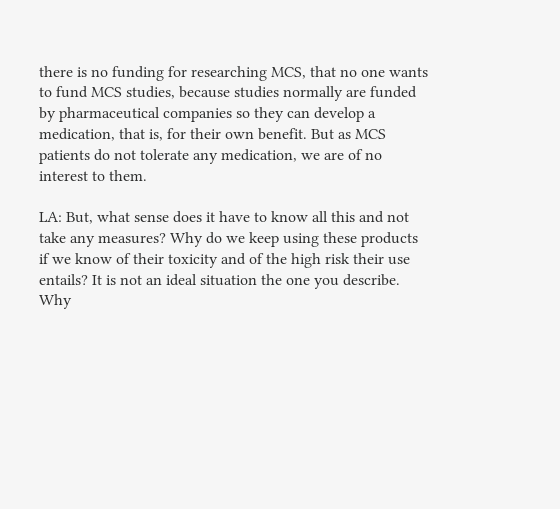there is no funding for researching MCS, that no one wants to fund MCS studies, because studies normally are funded by pharmaceutical companies so they can develop a medication, that is, for their own benefit. But as MCS patients do not tolerate any medication, we are of no interest to them.

LA: But, what sense does it have to know all this and not take any measures? Why do we keep using these products if we know of their toxicity and of the high risk their use entails? It is not an ideal situation the one you describe. Why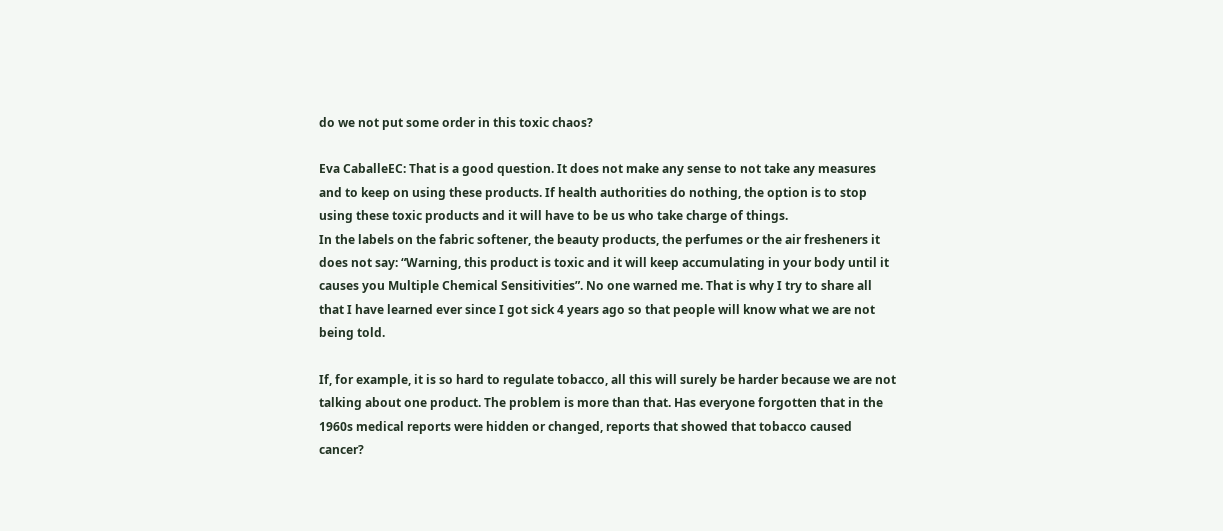do we not put some order in this toxic chaos?

Eva CaballeEC: That is a good question. It does not make any sense to not take any measures and to keep on using these products. If health authorities do nothing, the option is to stop using these toxic products and it will have to be us who take charge of things.
In the labels on the fabric softener, the beauty products, the perfumes or the air fresheners it does not say: “Warning, this product is toxic and it will keep accumulating in your body until it causes you Multiple Chemical Sensitivities”. No one warned me. That is why I try to share all that I have learned ever since I got sick 4 years ago so that people will know what we are not being told.

If, for example, it is so hard to regulate tobacco, all this will surely be harder because we are not talking about one product. The problem is more than that. Has everyone forgotten that in the 1960s medical reports were hidden or changed, reports that showed that tobacco caused cancer?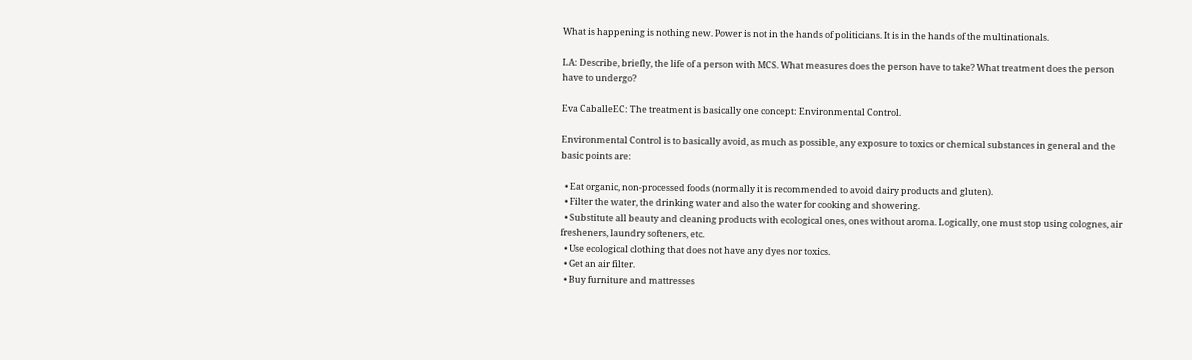What is happening is nothing new. Power is not in the hands of politicians. It is in the hands of the multinationals.

LA: Describe, briefly, the life of a person with MCS. What measures does the person have to take? What treatment does the person have to undergo?

Eva CaballeEC: The treatment is basically one concept: Environmental Control.

Environmental Control is to basically avoid, as much as possible, any exposure to toxics or chemical substances in general and the basic points are:

  • Eat organic, non-processed foods (normally it is recommended to avoid dairy products and gluten).
  • Filter the water, the drinking water and also the water for cooking and showering.
  • Substitute all beauty and cleaning products with ecological ones, ones without aroma. Logically, one must stop using colognes, air fresheners, laundry softeners, etc.
  • Use ecological clothing that does not have any dyes nor toxics.
  • Get an air filter.
  • Buy furniture and mattresses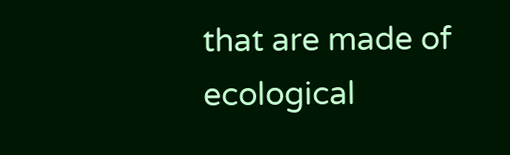that are made of ecological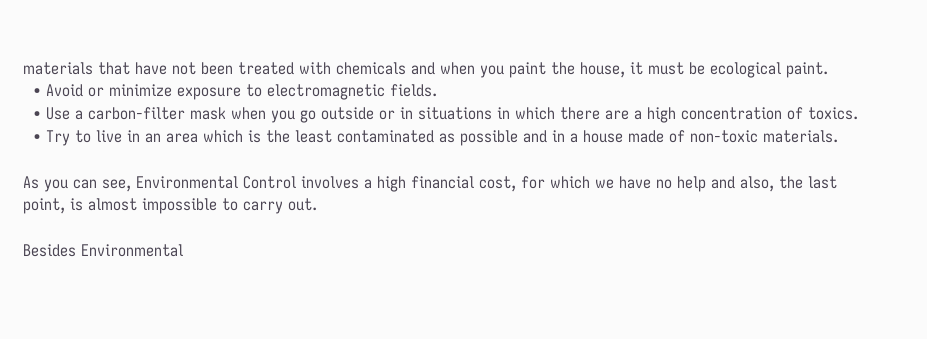materials that have not been treated with chemicals and when you paint the house, it must be ecological paint.
  • Avoid or minimize exposure to electromagnetic fields.
  • Use a carbon-filter mask when you go outside or in situations in which there are a high concentration of toxics.
  • Try to live in an area which is the least contaminated as possible and in a house made of non-toxic materials.

As you can see, Environmental Control involves a high financial cost, for which we have no help and also, the last point, is almost impossible to carry out.

Besides Environmental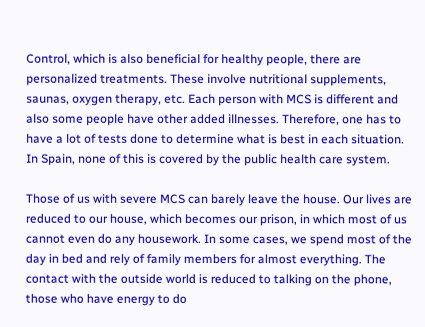Control, which is also beneficial for healthy people, there are personalized treatments. These involve nutritional supplements, saunas, oxygen therapy, etc. Each person with MCS is different and also some people have other added illnesses. Therefore, one has to have a lot of tests done to determine what is best in each situation. In Spain, none of this is covered by the public health care system.

Those of us with severe MCS can barely leave the house. Our lives are reduced to our house, which becomes our prison, in which most of us cannot even do any housework. In some cases, we spend most of the day in bed and rely of family members for almost everything. The contact with the outside world is reduced to talking on the phone, those who have energy to do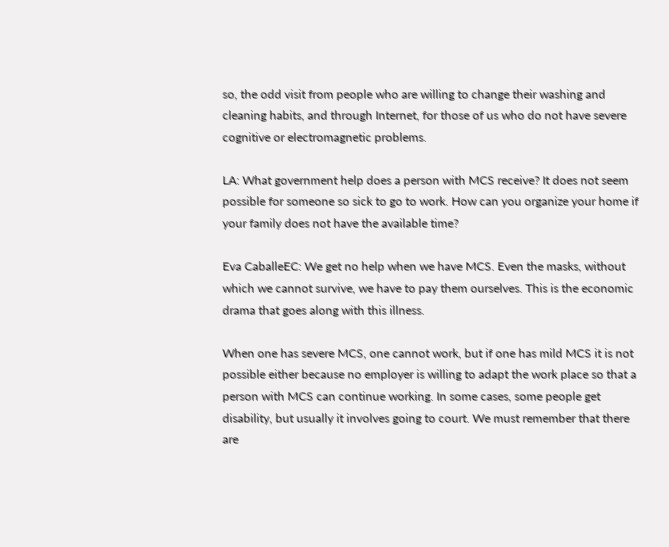so, the odd visit from people who are willing to change their washing and cleaning habits, and through Internet, for those of us who do not have severe cognitive or electromagnetic problems.

LA: What government help does a person with MCS receive? It does not seem possible for someone so sick to go to work. How can you organize your home if your family does not have the available time?

Eva CaballeEC: We get no help when we have MCS. Even the masks, without which we cannot survive, we have to pay them ourselves. This is the economic drama that goes along with this illness.

When one has severe MCS, one cannot work, but if one has mild MCS it is not possible either because no employer is willing to adapt the work place so that a person with MCS can continue working. In some cases, some people get disability, but usually it involves going to court. We must remember that there are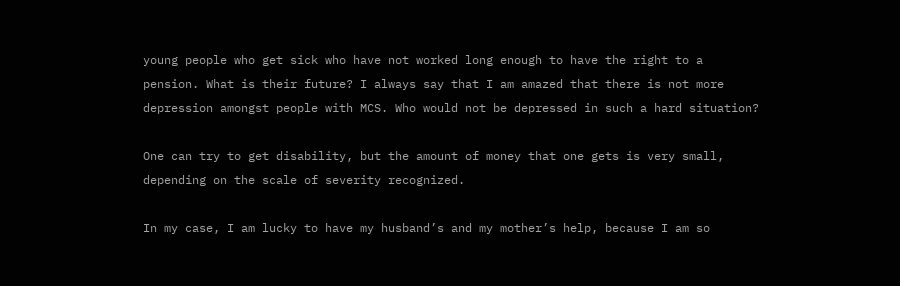young people who get sick who have not worked long enough to have the right to a pension. What is their future? I always say that I am amazed that there is not more depression amongst people with MCS. Who would not be depressed in such a hard situation?

One can try to get disability, but the amount of money that one gets is very small, depending on the scale of severity recognized.

In my case, I am lucky to have my husband’s and my mother’s help, because I am so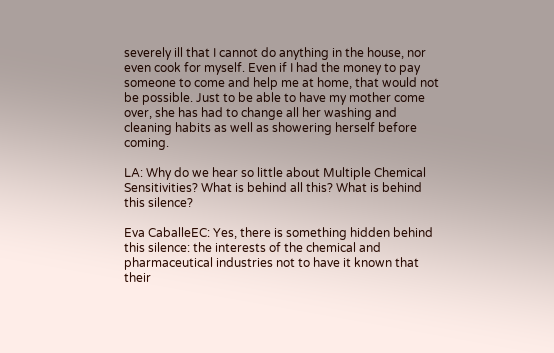severely ill that I cannot do anything in the house, nor even cook for myself. Even if I had the money to pay someone to come and help me at home, that would not be possible. Just to be able to have my mother come over, she has had to change all her washing and cleaning habits as well as showering herself before coming.

LA: Why do we hear so little about Multiple Chemical Sensitivities? What is behind all this? What is behind this silence?

Eva CaballeEC: Yes, there is something hidden behind this silence: the interests of the chemical and pharmaceutical industries not to have it known that their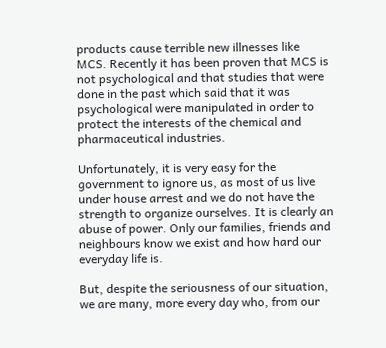products cause terrible new illnesses like MCS. Recently it has been proven that MCS is not psychological and that studies that were done in the past which said that it was psychological were manipulated in order to protect the interests of the chemical and pharmaceutical industries.

Unfortunately, it is very easy for the government to ignore us, as most of us live under house arrest and we do not have the strength to organize ourselves. It is clearly an abuse of power. Only our families, friends and neighbours know we exist and how hard our everyday life is.

But, despite the seriousness of our situation, we are many, more every day who, from our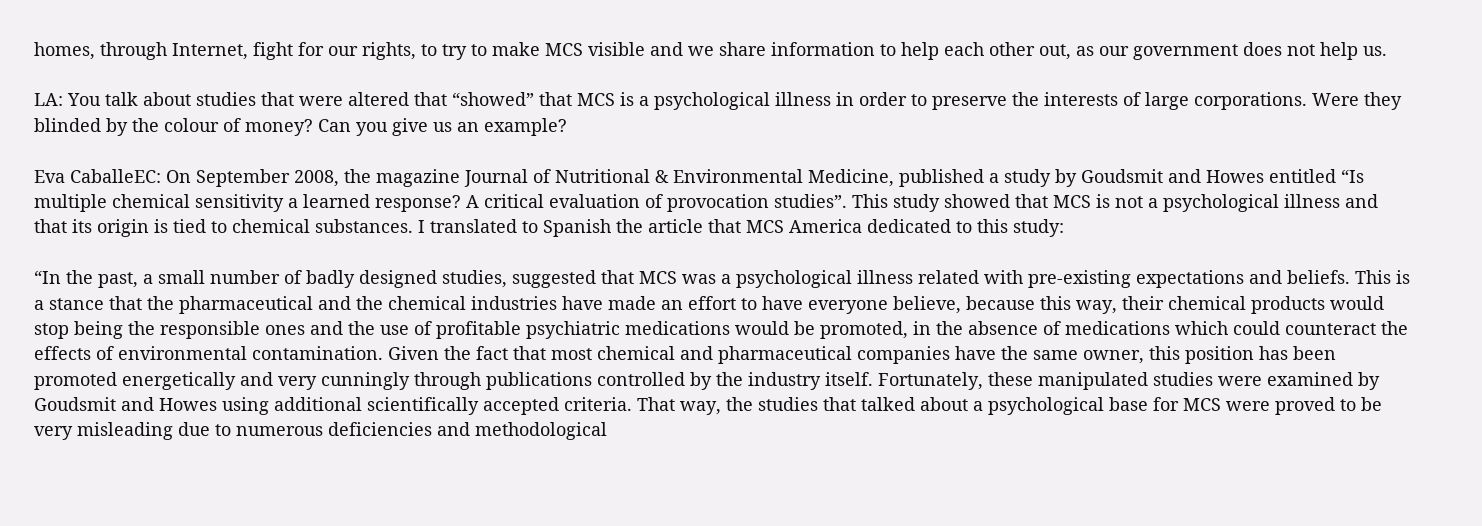homes, through Internet, fight for our rights, to try to make MCS visible and we share information to help each other out, as our government does not help us.

LA: You talk about studies that were altered that “showed” that MCS is a psychological illness in order to preserve the interests of large corporations. Were they blinded by the colour of money? Can you give us an example?

Eva CaballeEC: On September 2008, the magazine Journal of Nutritional & Environmental Medicine, published a study by Goudsmit and Howes entitled “Is multiple chemical sensitivity a learned response? A critical evaluation of provocation studies”. This study showed that MCS is not a psychological illness and that its origin is tied to chemical substances. I translated to Spanish the article that MCS America dedicated to this study:

“In the past, a small number of badly designed studies, suggested that MCS was a psychological illness related with pre-existing expectations and beliefs. This is a stance that the pharmaceutical and the chemical industries have made an effort to have everyone believe, because this way, their chemical products would stop being the responsible ones and the use of profitable psychiatric medications would be promoted, in the absence of medications which could counteract the effects of environmental contamination. Given the fact that most chemical and pharmaceutical companies have the same owner, this position has been promoted energetically and very cunningly through publications controlled by the industry itself. Fortunately, these manipulated studies were examined by Goudsmit and Howes using additional scientifically accepted criteria. That way, the studies that talked about a psychological base for MCS were proved to be very misleading due to numerous deficiencies and methodological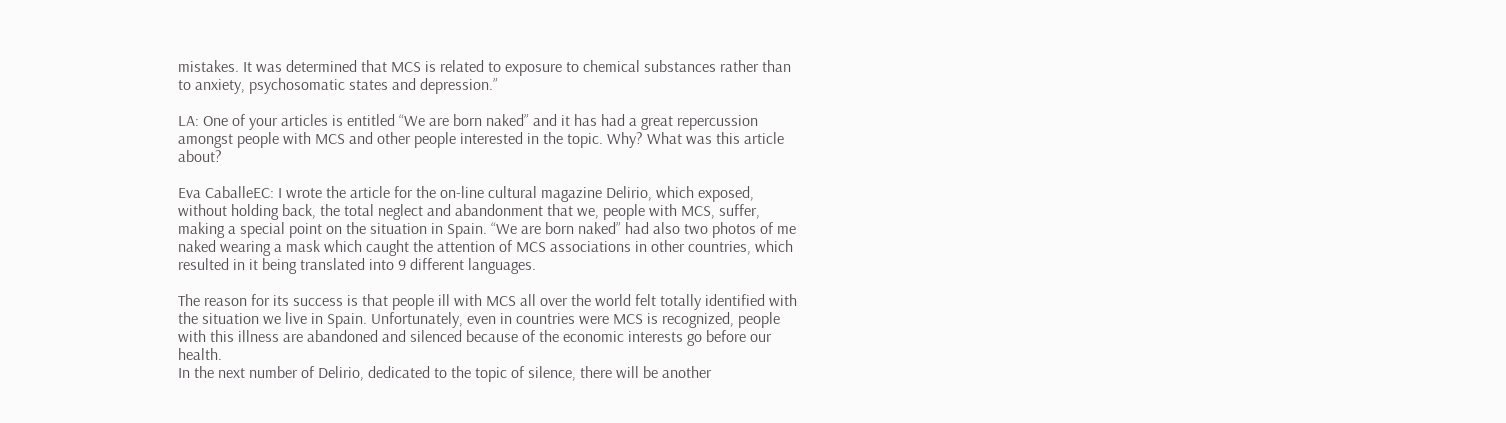mistakes. It was determined that MCS is related to exposure to chemical substances rather than to anxiety, psychosomatic states and depression.”

LA: One of your articles is entitled “We are born naked” and it has had a great repercussion amongst people with MCS and other people interested in the topic. Why? What was this article about?

Eva CaballeEC: I wrote the article for the on-line cultural magazine Delirio, which exposed, without holding back, the total neglect and abandonment that we, people with MCS, suffer, making a special point on the situation in Spain. “We are born naked” had also two photos of me naked wearing a mask which caught the attention of MCS associations in other countries, which resulted in it being translated into 9 different languages.

The reason for its success is that people ill with MCS all over the world felt totally identified with the situation we live in Spain. Unfortunately, even in countries were MCS is recognized, people with this illness are abandoned and silenced because of the economic interests go before our health.
In the next number of Delirio, dedicated to the topic of silence, there will be another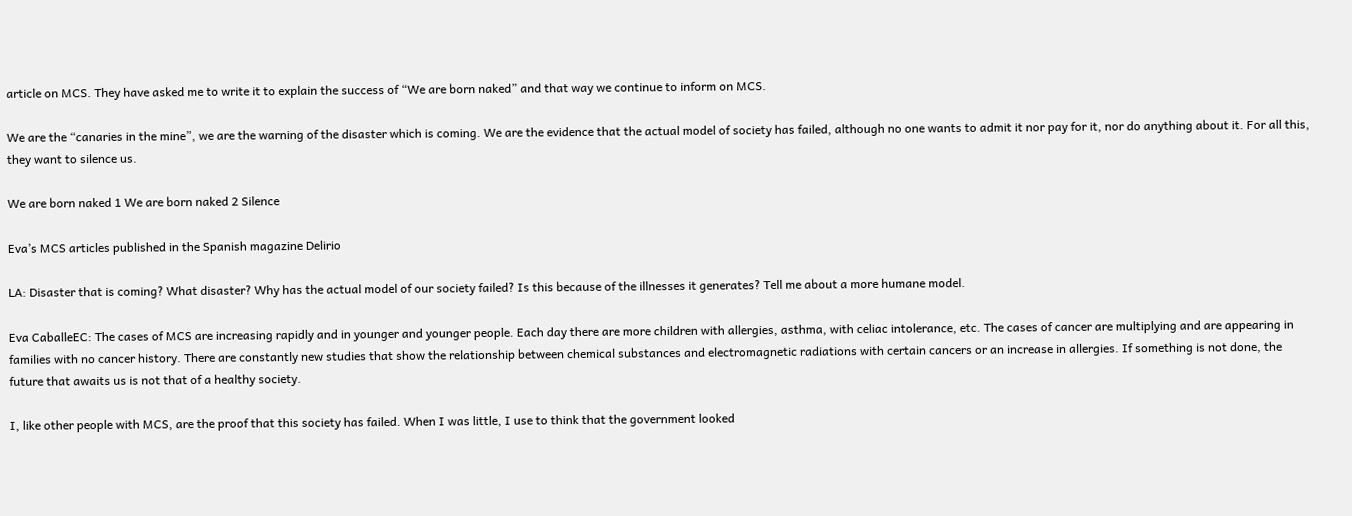article on MCS. They have asked me to write it to explain the success of “We are born naked” and that way we continue to inform on MCS.

We are the “canaries in the mine”, we are the warning of the disaster which is coming. We are the evidence that the actual model of society has failed, although no one wants to admit it nor pay for it, nor do anything about it. For all this, they want to silence us.

We are born naked 1 We are born naked 2 Silence

Eva’s MCS articles published in the Spanish magazine Delirio

LA: Disaster that is coming? What disaster? Why has the actual model of our society failed? Is this because of the illnesses it generates? Tell me about a more humane model.

Eva CaballeEC: The cases of MCS are increasing rapidly and in younger and younger people. Each day there are more children with allergies, asthma, with celiac intolerance, etc. The cases of cancer are multiplying and are appearing in families with no cancer history. There are constantly new studies that show the relationship between chemical substances and electromagnetic radiations with certain cancers or an increase in allergies. If something is not done, the future that awaits us is not that of a healthy society.

I, like other people with MCS, are the proof that this society has failed. When I was little, I use to think that the government looked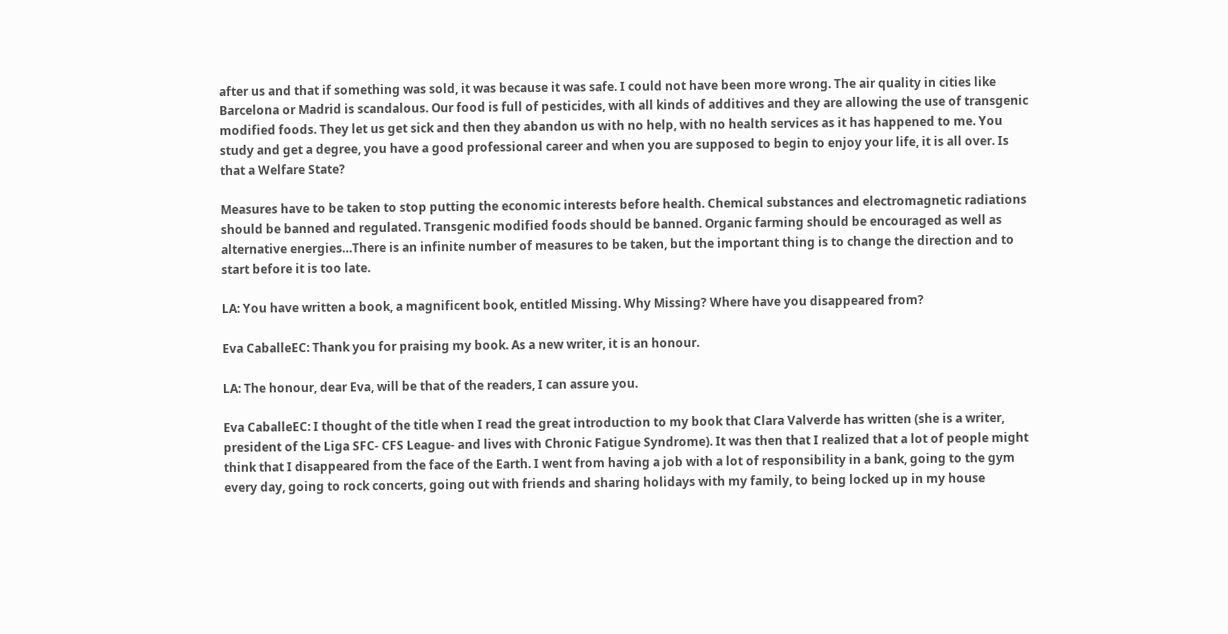after us and that if something was sold, it was because it was safe. I could not have been more wrong. The air quality in cities like Barcelona or Madrid is scandalous. Our food is full of pesticides, with all kinds of additives and they are allowing the use of transgenic modified foods. They let us get sick and then they abandon us with no help, with no health services as it has happened to me. You study and get a degree, you have a good professional career and when you are supposed to begin to enjoy your life, it is all over. Is that a Welfare State?

Measures have to be taken to stop putting the economic interests before health. Chemical substances and electromagnetic radiations should be banned and regulated. Transgenic modified foods should be banned. Organic farming should be encouraged as well as alternative energies…There is an infinite number of measures to be taken, but the important thing is to change the direction and to start before it is too late.

LA: You have written a book, a magnificent book, entitled Missing. Why Missing? Where have you disappeared from?

Eva CaballeEC: Thank you for praising my book. As a new writer, it is an honour.

LA: The honour, dear Eva, will be that of the readers, I can assure you.

Eva CaballeEC: I thought of the title when I read the great introduction to my book that Clara Valverde has written (she is a writer, president of the Liga SFC- CFS League- and lives with Chronic Fatigue Syndrome). It was then that I realized that a lot of people might think that I disappeared from the face of the Earth. I went from having a job with a lot of responsibility in a bank, going to the gym every day, going to rock concerts, going out with friends and sharing holidays with my family, to being locked up in my house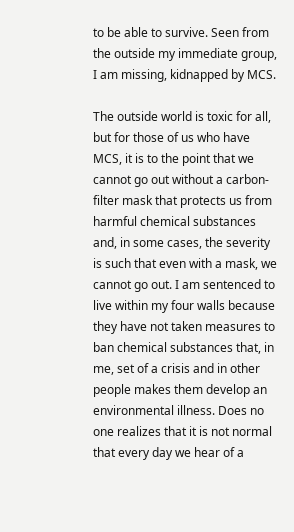to be able to survive. Seen from the outside my immediate group, I am missing, kidnapped by MCS.

The outside world is toxic for all, but for those of us who have MCS, it is to the point that we cannot go out without a carbon-filter mask that protects us from harmful chemical substances and, in some cases, the severity is such that even with a mask, we cannot go out. I am sentenced to live within my four walls because they have not taken measures to ban chemical substances that, in me, set of a crisis and in other people makes them develop an environmental illness. Does no one realizes that it is not normal that every day we hear of a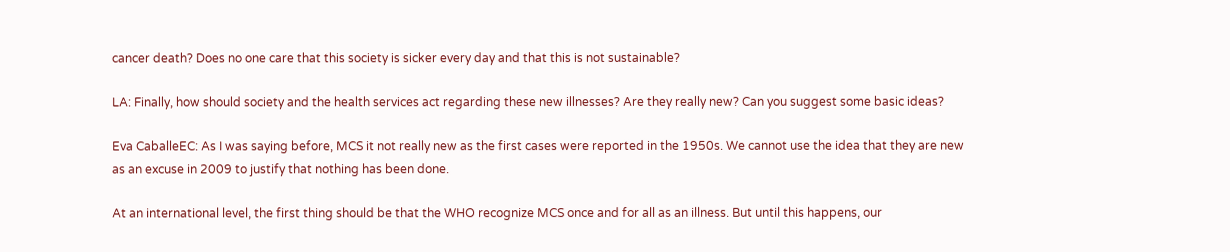cancer death? Does no one care that this society is sicker every day and that this is not sustainable?

LA: Finally, how should society and the health services act regarding these new illnesses? Are they really new? Can you suggest some basic ideas?

Eva CaballeEC: As I was saying before, MCS it not really new as the first cases were reported in the 1950s. We cannot use the idea that they are new as an excuse in 2009 to justify that nothing has been done.

At an international level, the first thing should be that the WHO recognize MCS once and for all as an illness. But until this happens, our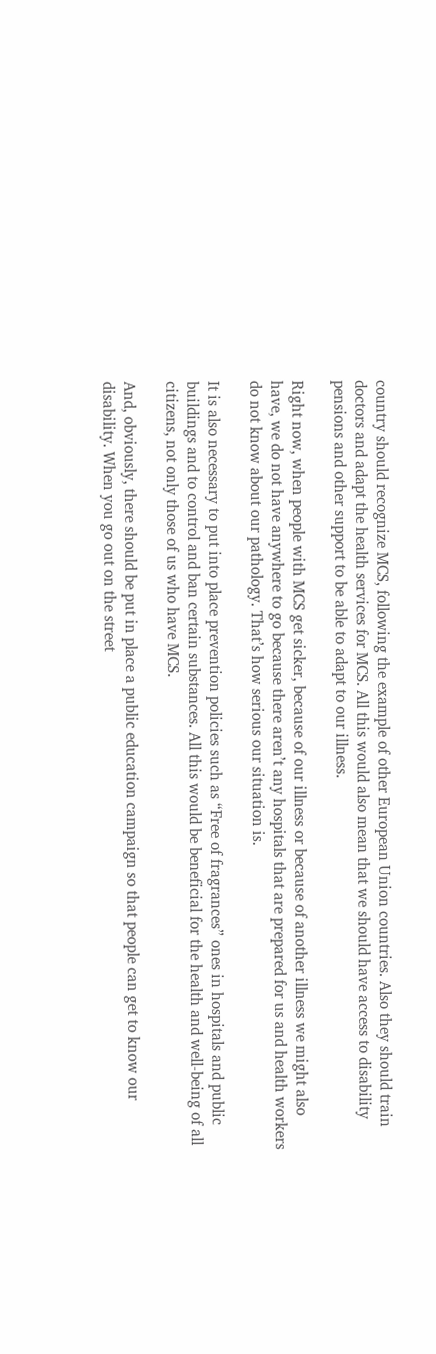country should recognize MCS, following the example of other European Union countries. Also they should train doctors and adapt the health services for MCS. All this would also mean that we should have access to disability pensions and other support to be able to adapt to our illness.

Right now, when people with MCS get sicker, because of our illness or because of another illness we might also have, we do not have anywhere to go because there aren’t any hospitals that are prepared for us and health workers do not know about our pathology. That’s how serious our situation is.

It is also necessary to put into place prevention policies such as “Free of fragrances” ones in hospitals and public buildings and to control and ban certain substances. All this would be beneficial for the health and well-being of all citizens, not only those of us who have MCS.

And, obviously, there should be put in place a public education campaign so that people can get to know our disability. When you go out on the street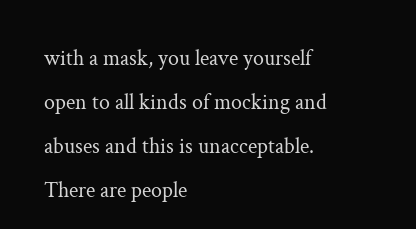with a mask, you leave yourself open to all kinds of mocking and abuses and this is unacceptable. There are people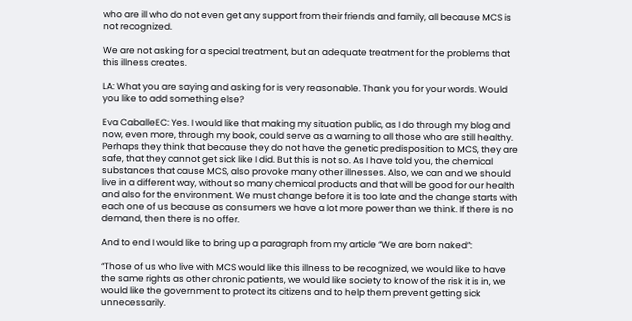who are ill who do not even get any support from their friends and family, all because MCS is not recognized.

We are not asking for a special treatment, but an adequate treatment for the problems that this illness creates.

LA: What you are saying and asking for is very reasonable. Thank you for your words. Would you like to add something else?

Eva CaballeEC: Yes. I would like that making my situation public, as I do through my blog and now, even more, through my book, could serve as a warning to all those who are still healthy. Perhaps they think that because they do not have the genetic predisposition to MCS, they are safe, that they cannot get sick like I did. But this is not so. As I have told you, the chemical substances that cause MCS, also provoke many other illnesses. Also, we can and we should live in a different way, without so many chemical products and that will be good for our health and also for the environment. We must change before it is too late and the change starts with each one of us because as consumers we have a lot more power than we think. If there is no demand, then there is no offer.

And to end I would like to bring up a paragraph from my article “We are born naked”:

“Those of us who live with MCS would like this illness to be recognized, we would like to have the same rights as other chronic patients, we would like society to know of the risk it is in, we would like the government to protect its citizens and to help them prevent getting sick unnecessarily.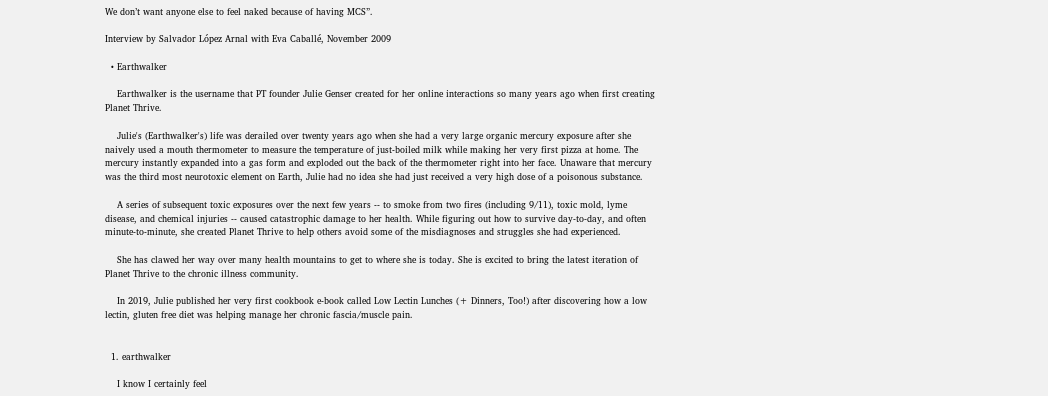We don’t want anyone else to feel naked because of having MCS”.

Interview by Salvador López Arnal with Eva Caballé, November 2009

  • Earthwalker

    Earthwalker is the username that PT founder Julie Genser created for her online interactions so many years ago when first creating Planet Thrive.

    Julie's (Earthwalker's) life was derailed over twenty years ago when she had a very large organic mercury exposure after she naively used a mouth thermometer to measure the temperature of just-boiled milk while making her very first pizza at home. The mercury instantly expanded into a gas form and exploded out the back of the thermometer right into her face. Unaware that mercury was the third most neurotoxic element on Earth, Julie had no idea she had just received a very high dose of a poisonous substance.

    A series of subsequent toxic exposures over the next few years -- to smoke from two fires (including 9/11), toxic mold, lyme disease, and chemical injuries -- caused catastrophic damage to her health. While figuring out how to survive day-to-day, and often minute-to-minute, she created Planet Thrive to help others avoid some of the misdiagnoses and struggles she had experienced.

    She has clawed her way over many health mountains to get to where she is today. She is excited to bring the latest iteration of Planet Thrive to the chronic illness community.

    In 2019, Julie published her very first cookbook e-book called Low Lectin Lunches (+ Dinners, Too!) after discovering how a low lectin, gluten free diet was helping manage her chronic fascia/muscle pain.


  1. earthwalker

    I know I certainly feel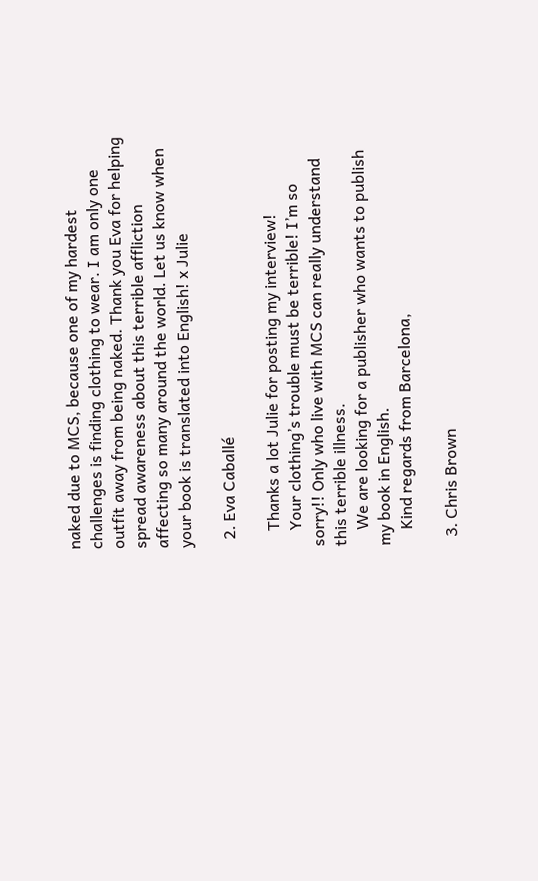naked due to MCS, because one of my hardest challenges is finding clothing to wear. I am only one outfit away from being naked. Thank you Eva for helping spread awareness about this terrible affliction affecting so many around the world. Let us know when your book is translated into English! x Julie

  2. Eva Caballé

    Thanks a lot Julie for posting my interview!
    Your clothing’s trouble must be terrible! I’m so sorry!! Only who live with MCS can really understand this terrible illness.
    We are looking for a publisher who wants to publish my book in English.
    Kind regards from Barcelona,

  3. Chris Brown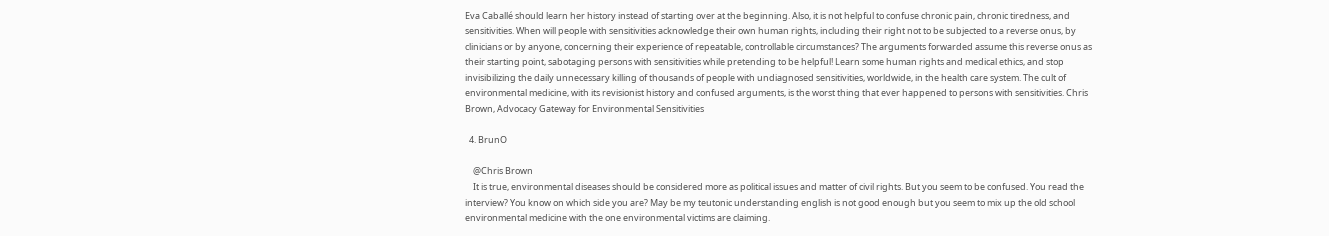Eva Caballé should learn her history instead of starting over at the beginning. Also, it is not helpful to confuse chronic pain, chronic tiredness, and sensitivities. When will people with sensitivities acknowledge their own human rights, including their right not to be subjected to a reverse onus, by clinicians or by anyone, concerning their experience of repeatable, controllable circumstances? The arguments forwarded assume this reverse onus as their starting point, sabotaging persons with sensitivities while pretending to be helpful! Learn some human rights and medical ethics, and stop invisibilizing the daily unnecessary killing of thousands of people with undiagnosed sensitivities, worldwide, in the health care system. The cult of environmental medicine, with its revisionist history and confused arguments, is the worst thing that ever happened to persons with sensitivities. Chris Brown, Advocacy Gateway for Environmental Sensitivities

  4. BrunO

    @Chris Brown
    It is true, environmental diseases should be considered more as political issues and matter of civil rights. But you seem to be confused. You read the interview? You know on which side you are? May be my teutonic understanding english is not good enough but you seem to mix up the old school environmental medicine with the one environmental victims are claiming.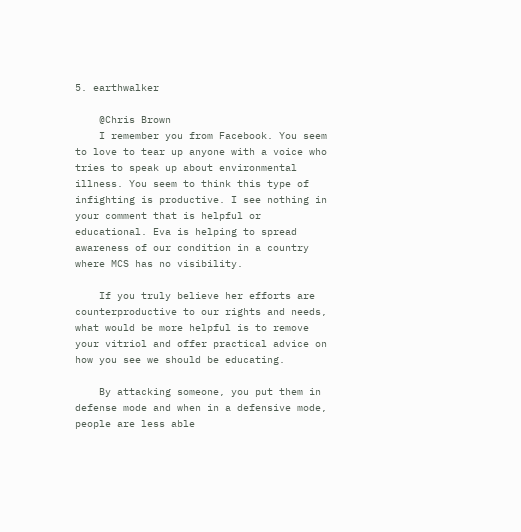5. earthwalker

    @Chris Brown
    I remember you from Facebook. You seem to love to tear up anyone with a voice who tries to speak up about environmental illness. You seem to think this type of infighting is productive. I see nothing in your comment that is helpful or educational. Eva is helping to spread awareness of our condition in a country where MCS has no visibility.

    If you truly believe her efforts are counterproductive to our rights and needs, what would be more helpful is to remove your vitriol and offer practical advice on how you see we should be educating.

    By attacking someone, you put them in defense mode and when in a defensive mode, people are less able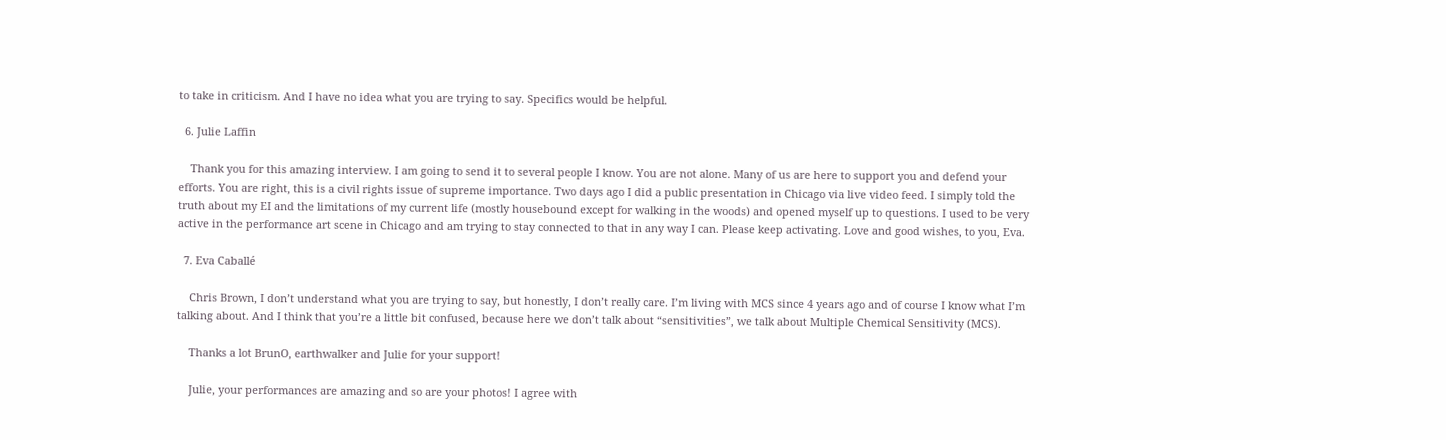to take in criticism. And I have no idea what you are trying to say. Specifics would be helpful.

  6. Julie Laffin

    Thank you for this amazing interview. I am going to send it to several people I know. You are not alone. Many of us are here to support you and defend your efforts. You are right, this is a civil rights issue of supreme importance. Two days ago I did a public presentation in Chicago via live video feed. I simply told the truth about my EI and the limitations of my current life (mostly housebound except for walking in the woods) and opened myself up to questions. I used to be very active in the performance art scene in Chicago and am trying to stay connected to that in any way I can. Please keep activating. Love and good wishes, to you, Eva.

  7. Eva Caballé

    Chris Brown, I don’t understand what you are trying to say, but honestly, I don’t really care. I’m living with MCS since 4 years ago and of course I know what I’m talking about. And I think that you’re a little bit confused, because here we don’t talk about “sensitivities”, we talk about Multiple Chemical Sensitivity (MCS).

    Thanks a lot BrunO, earthwalker and Julie for your support!

    Julie, your performances are amazing and so are your photos! I agree with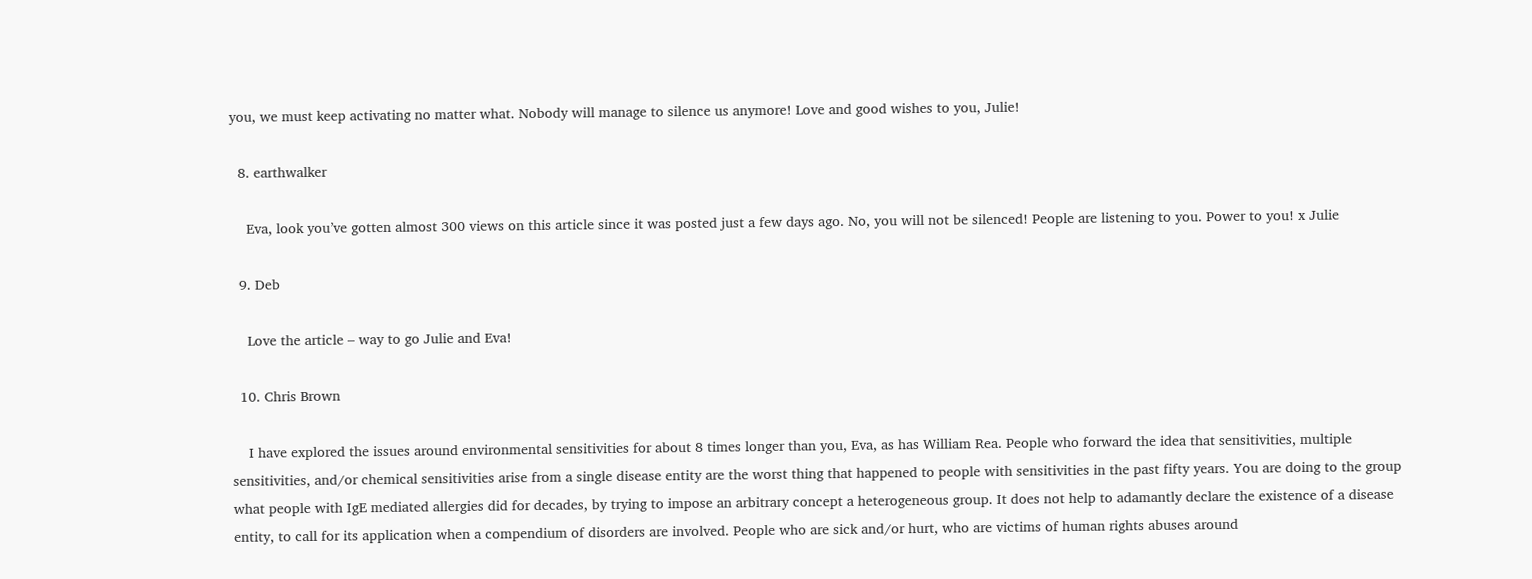you, we must keep activating no matter what. Nobody will manage to silence us anymore! Love and good wishes to you, Julie!

  8. earthwalker

    Eva, look you’ve gotten almost 300 views on this article since it was posted just a few days ago. No, you will not be silenced! People are listening to you. Power to you! x Julie

  9. Deb

    Love the article – way to go Julie and Eva!

  10. Chris Brown

    I have explored the issues around environmental sensitivities for about 8 times longer than you, Eva, as has William Rea. People who forward the idea that sensitivities, multiple sensitivities, and/or chemical sensitivities arise from a single disease entity are the worst thing that happened to people with sensitivities in the past fifty years. You are doing to the group what people with IgE mediated allergies did for decades, by trying to impose an arbitrary concept a heterogeneous group. It does not help to adamantly declare the existence of a disease entity, to call for its application when a compendium of disorders are involved. People who are sick and/or hurt, who are victims of human rights abuses around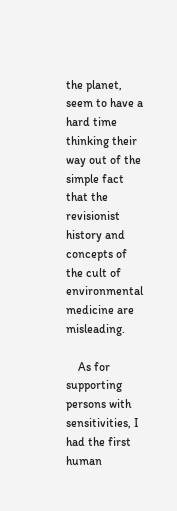the planet, seem to have a hard time thinking their way out of the simple fact that the revisionist history and concepts of the cult of environmental medicine are misleading.

    As for supporting persons with sensitivities, I had the first human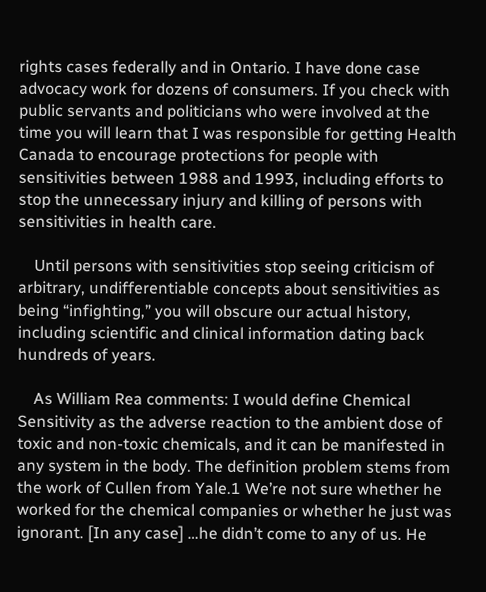rights cases federally and in Ontario. I have done case advocacy work for dozens of consumers. If you check with public servants and politicians who were involved at the time you will learn that I was responsible for getting Health Canada to encourage protections for people with sensitivities between 1988 and 1993, including efforts to stop the unnecessary injury and killing of persons with sensitivities in health care.

    Until persons with sensitivities stop seeing criticism of arbitrary, undifferentiable concepts about sensitivities as being “infighting,” you will obscure our actual history, including scientific and clinical information dating back hundreds of years.

    As William Rea comments: I would define Chemical Sensitivity as the adverse reaction to the ambient dose of toxic and non-toxic chemicals, and it can be manifested in any system in the body. The definition problem stems from the work of Cullen from Yale.1 We’re not sure whether he worked for the chemical companies or whether he just was ignorant. [In any case] …he didn’t come to any of us. He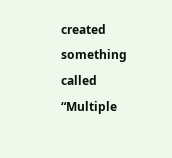created something called “Multiple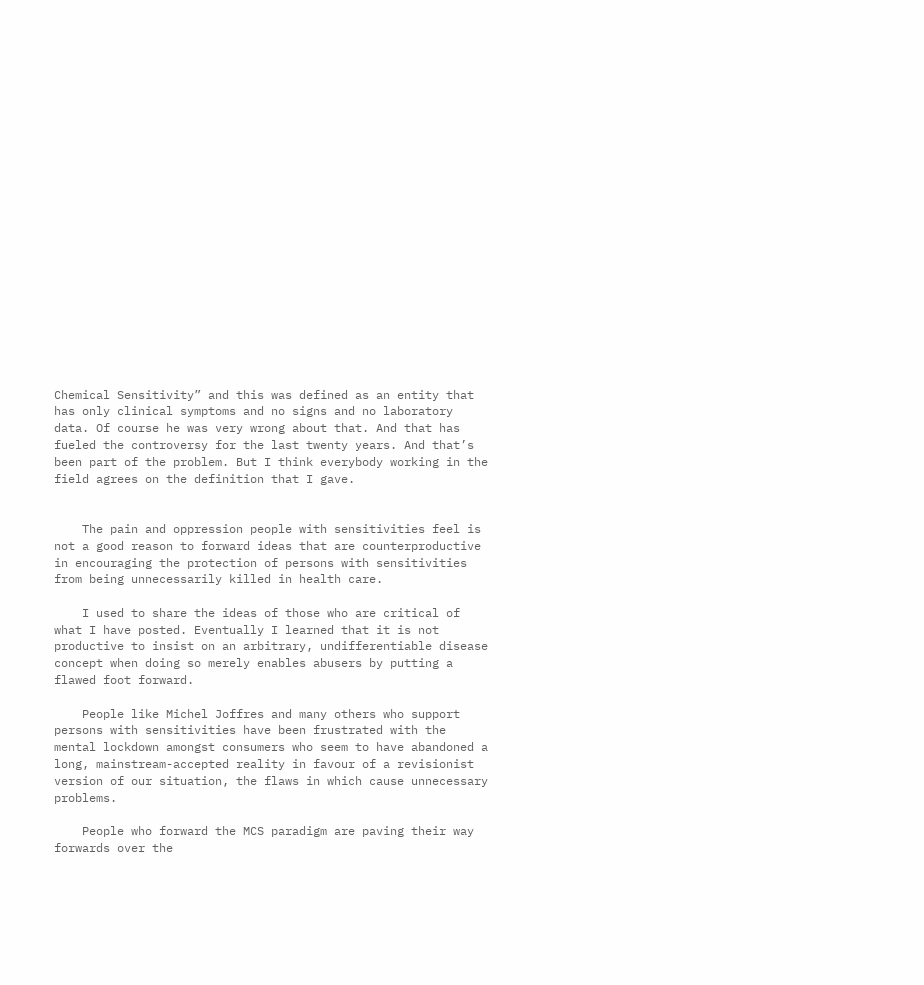Chemical Sensitivity” and this was defined as an entity that has only clinical symptoms and no signs and no laboratory data. Of course he was very wrong about that. And that has fueled the controversy for the last twenty years. And that’s been part of the problem. But I think everybody working in the field agrees on the definition that I gave.


    The pain and oppression people with sensitivities feel is not a good reason to forward ideas that are counterproductive in encouraging the protection of persons with sensitivities from being unnecessarily killed in health care.

    I used to share the ideas of those who are critical of what I have posted. Eventually I learned that it is not productive to insist on an arbitrary, undifferentiable disease concept when doing so merely enables abusers by putting a flawed foot forward.

    People like Michel Joffres and many others who support persons with sensitivities have been frustrated with the mental lockdown amongst consumers who seem to have abandoned a long, mainstream-accepted reality in favour of a revisionist version of our situation, the flaws in which cause unnecessary problems.

    People who forward the MCS paradigm are paving their way forwards over the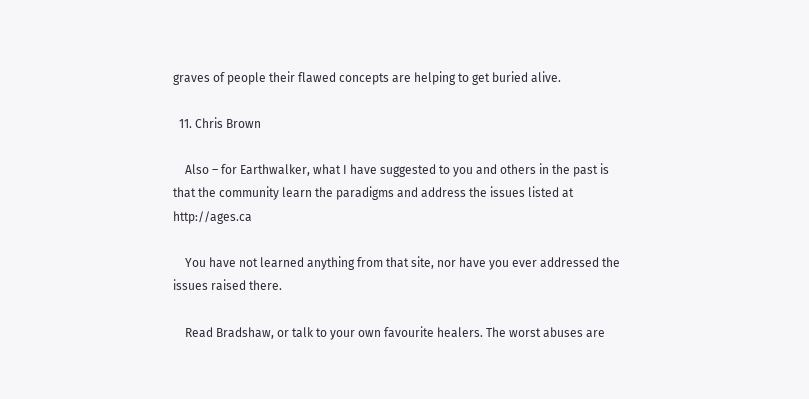graves of people their flawed concepts are helping to get buried alive.

  11. Chris Brown

    Also – for Earthwalker, what I have suggested to you and others in the past is that the community learn the paradigms and address the issues listed at http://ages.ca

    You have not learned anything from that site, nor have you ever addressed the issues raised there.

    Read Bradshaw, or talk to your own favourite healers. The worst abuses are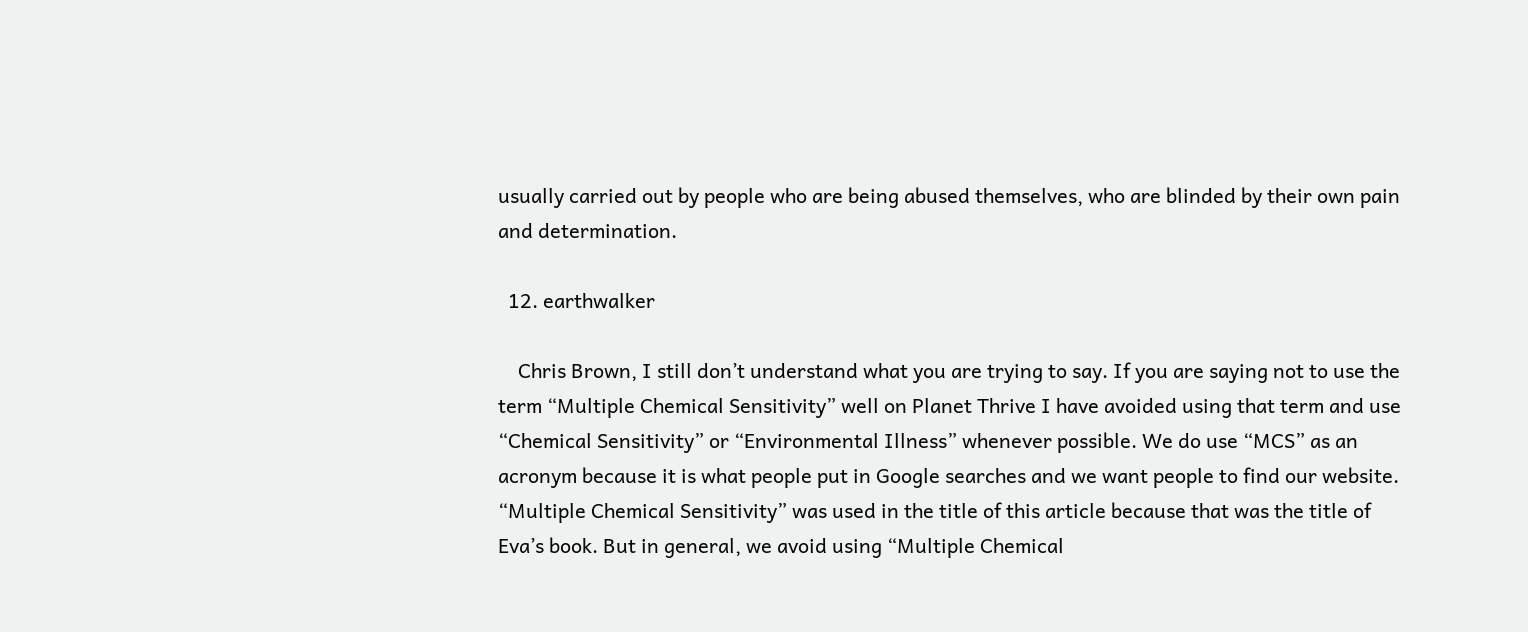usually carried out by people who are being abused themselves, who are blinded by their own pain and determination.

  12. earthwalker

    Chris Brown, I still don’t understand what you are trying to say. If you are saying not to use the term “Multiple Chemical Sensitivity” well on Planet Thrive I have avoided using that term and use “Chemical Sensitivity” or “Environmental Illness” whenever possible. We do use “MCS” as an acronym because it is what people put in Google searches and we want people to find our website. “Multiple Chemical Sensitivity” was used in the title of this article because that was the title of Eva’s book. But in general, we avoid using “Multiple Chemical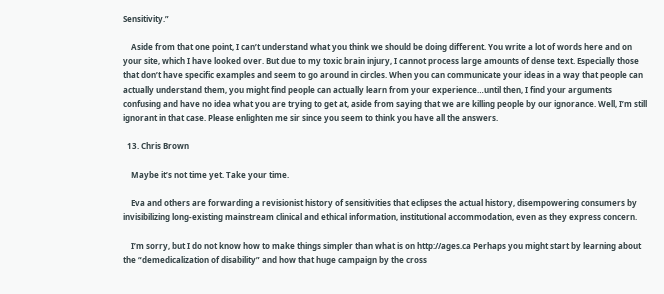Sensitivity.”

    Aside from that one point, I can’t understand what you think we should be doing different. You write a lot of words here and on your site, which I have looked over. But due to my toxic brain injury, I cannot process large amounts of dense text. Especially those that don’t have specific examples and seem to go around in circles. When you can communicate your ideas in a way that people can actually understand them, you might find people can actually learn from your experience…until then, I find your arguments confusing and have no idea what you are trying to get at, aside from saying that we are killing people by our ignorance. Well, I’m still ignorant in that case. Please enlighten me sir since you seem to think you have all the answers.

  13. Chris Brown

    Maybe it’s not time yet. Take your time.

    Eva and others are forwarding a revisionist history of sensitivities that eclipses the actual history, disempowering consumers by invisibilizing long-existing mainstream clinical and ethical information, institutional accommodation, even as they express concern.

    I’m sorry, but I do not know how to make things simpler than what is on http://ages.ca Perhaps you might start by learning about the “demedicalization of disability” and how that huge campaign by the cross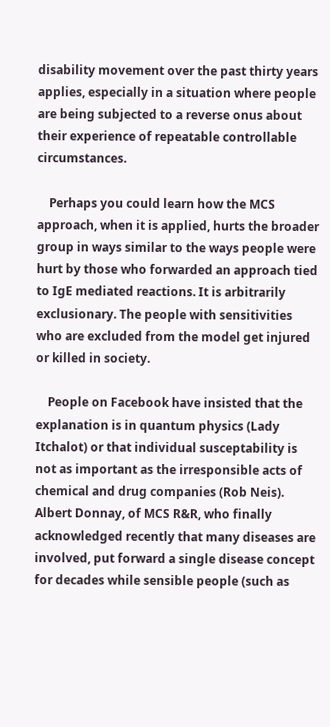disability movement over the past thirty years applies, especially in a situation where people are being subjected to a reverse onus about their experience of repeatable controllable circumstances.

    Perhaps you could learn how the MCS approach, when it is applied, hurts the broader group in ways similar to the ways people were hurt by those who forwarded an approach tied to IgE mediated reactions. It is arbitrarily exclusionary. The people with sensitivities who are excluded from the model get injured or killed in society.

    People on Facebook have insisted that the explanation is in quantum physics (Lady Itchalot) or that individual susceptability is not as important as the irresponsible acts of chemical and drug companies (Rob Neis). Albert Donnay, of MCS R&R, who finally acknowledged recently that many diseases are involved, put forward a single disease concept for decades while sensible people (such as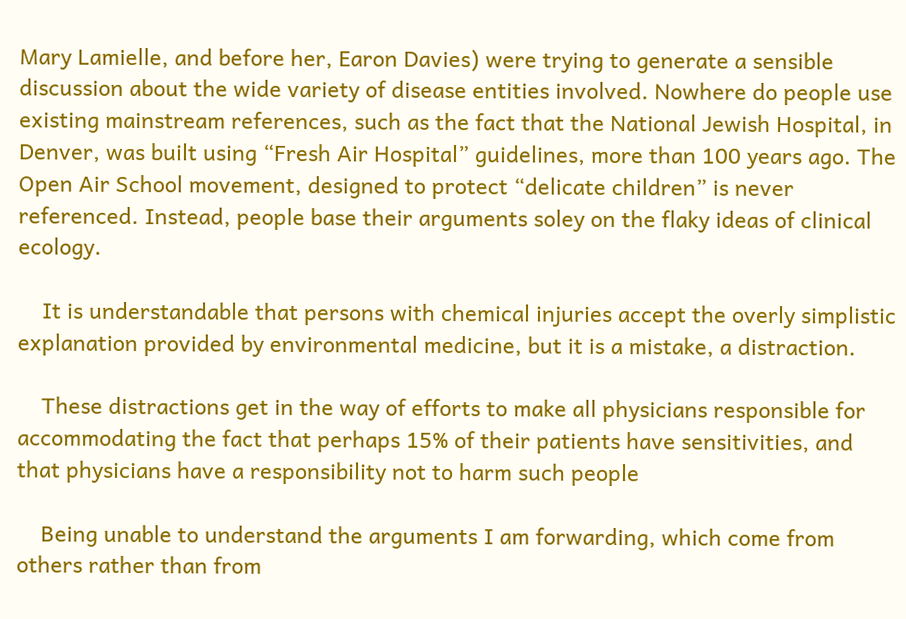Mary Lamielle, and before her, Earon Davies) were trying to generate a sensible discussion about the wide variety of disease entities involved. Nowhere do people use existing mainstream references, such as the fact that the National Jewish Hospital, in Denver, was built using “Fresh Air Hospital” guidelines, more than 100 years ago. The Open Air School movement, designed to protect “delicate children” is never referenced. Instead, people base their arguments soley on the flaky ideas of clinical ecology.

    It is understandable that persons with chemical injuries accept the overly simplistic explanation provided by environmental medicine, but it is a mistake, a distraction.

    These distractions get in the way of efforts to make all physicians responsible for accommodating the fact that perhaps 15% of their patients have sensitivities, and that physicians have a responsibility not to harm such people

    Being unable to understand the arguments I am forwarding, which come from others rather than from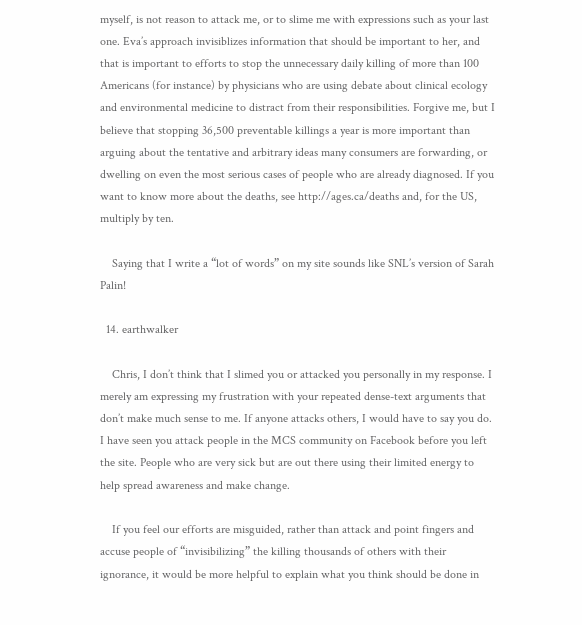myself, is not reason to attack me, or to slime me with expressions such as your last one. Eva’s approach invisiblizes information that should be important to her, and that is important to efforts to stop the unnecessary daily killing of more than 100 Americans (for instance) by physicians who are using debate about clinical ecology and environmental medicine to distract from their responsibilities. Forgive me, but I believe that stopping 36,500 preventable killings a year is more important than arguing about the tentative and arbitrary ideas many consumers are forwarding, or dwelling on even the most serious cases of people who are already diagnosed. If you want to know more about the deaths, see http://ages.ca/deaths and, for the US, multiply by ten.

    Saying that I write a “lot of words” on my site sounds like SNL’s version of Sarah Palin!

  14. earthwalker

    Chris, I don’t think that I slimed you or attacked you personally in my response. I merely am expressing my frustration with your repeated dense-text arguments that don’t make much sense to me. If anyone attacks others, I would have to say you do. I have seen you attack people in the MCS community on Facebook before you left the site. People who are very sick but are out there using their limited energy to help spread awareness and make change.

    If you feel our efforts are misguided, rather than attack and point fingers and accuse people of “invisibilizing” the killing thousands of others with their ignorance, it would be more helpful to explain what you think should be done in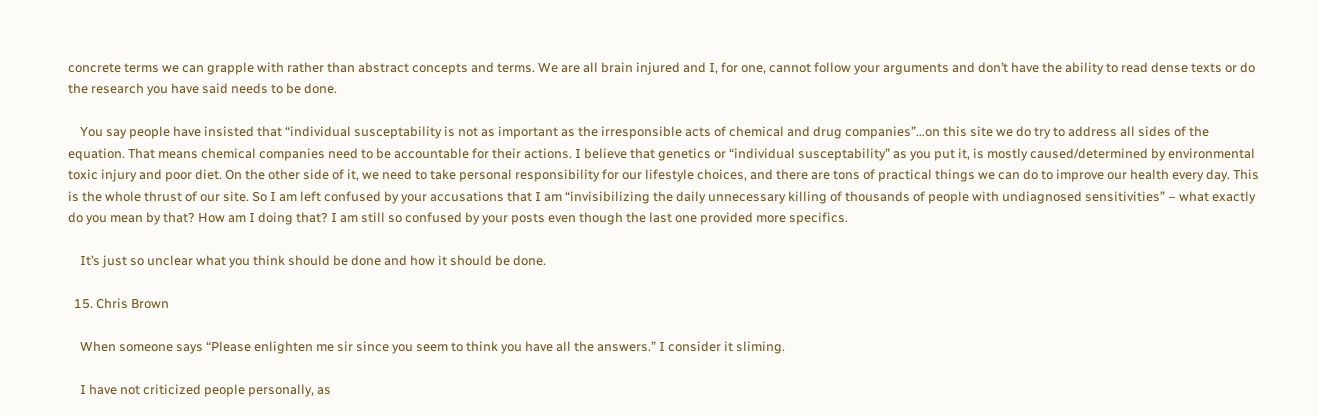concrete terms we can grapple with rather than abstract concepts and terms. We are all brain injured and I, for one, cannot follow your arguments and don’t have the ability to read dense texts or do the research you have said needs to be done.

    You say people have insisted that “individual susceptability is not as important as the irresponsible acts of chemical and drug companies”…on this site we do try to address all sides of the equation. That means chemical companies need to be accountable for their actions. I believe that genetics or “individual susceptability” as you put it, is mostly caused/determined by environmental toxic injury and poor diet. On the other side of it, we need to take personal responsibility for our lifestyle choices, and there are tons of practical things we can do to improve our health every day. This is the whole thrust of our site. So I am left confused by your accusations that I am “invisibilizing the daily unnecessary killing of thousands of people with undiagnosed sensitivities” – what exactly do you mean by that? How am I doing that? I am still so confused by your posts even though the last one provided more specifics.

    It’s just so unclear what you think should be done and how it should be done.

  15. Chris Brown

    When someone says “Please enlighten me sir since you seem to think you have all the answers.” I consider it sliming.

    I have not criticized people personally, as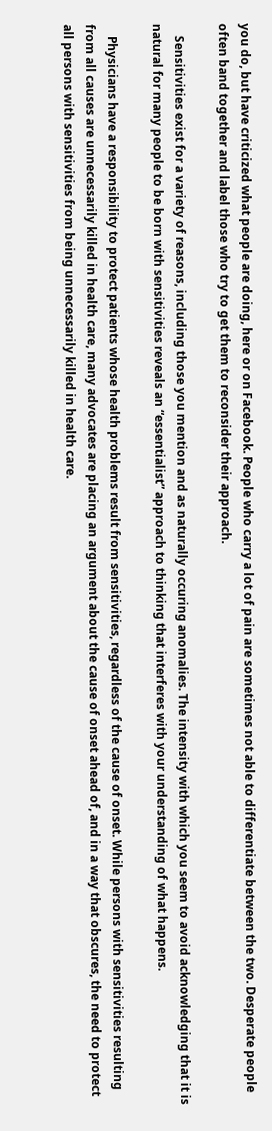you do, but have criticized what people are doing, here or on Facebook. People who carry a lot of pain are sometimes not able to differentiate between the two. Desperate people often band together and label those who try to get them to reconsider their approach.

    Sensitivities exist for a variety of reasons, including those you mention and as naturally occuring anomalies. The intensity with which you seem to avoid acknowledging that it is natural for many people to be born with sensitivities reveals an “essentialist” approach to thinking that interferes with your understanding of what happens.

    Physicians have a responsibility to protect patients whose health problems result from sensitivities, regardless of the cause of onset. While persons with sensitivities resulting from all causes are unnecessarily killed in health care, many advocates are placing an argument about the cause of onset ahead of, and in a way that obscures, the need to protect all persons with sensitivities from being unnecessarily killed in health care.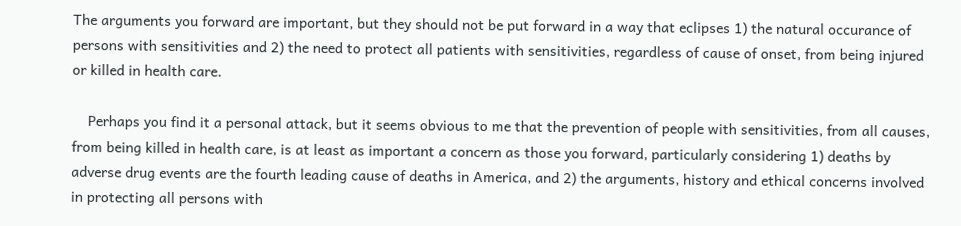The arguments you forward are important, but they should not be put forward in a way that eclipses 1) the natural occurance of persons with sensitivities and 2) the need to protect all patients with sensitivities, regardless of cause of onset, from being injured or killed in health care.

    Perhaps you find it a personal attack, but it seems obvious to me that the prevention of people with sensitivities, from all causes, from being killed in health care, is at least as important a concern as those you forward, particularly considering 1) deaths by adverse drug events are the fourth leading cause of deaths in America, and 2) the arguments, history and ethical concerns involved in protecting all persons with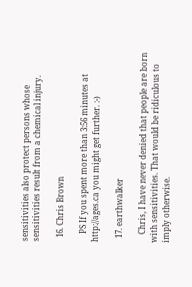sensitivities also protect persons whose sensitivities result from a chemical injury.

  16. Chris Brown

    PS If you spent more than 3:56 minutes at http://ages.ca you might get further. :-)

  17. earthwalker

    Chris, I have never denied that people are born with sensitivities. That would be ridiculous to imply otherwise.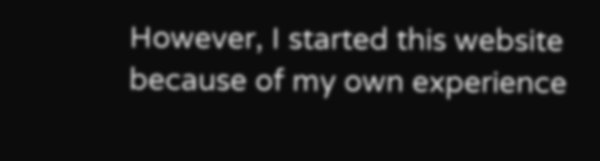However, I started this website because of my own experience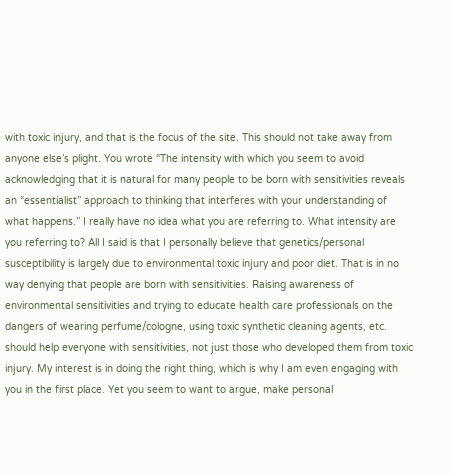with toxic injury, and that is the focus of the site. This should not take away from anyone else’s plight. You wrote “The intensity with which you seem to avoid acknowledging that it is natural for many people to be born with sensitivities reveals an “essentialist” approach to thinking that interferes with your understanding of what happens.” I really have no idea what you are referring to. What intensity are you referring to? All I said is that I personally believe that genetics/personal susceptibility is largely due to environmental toxic injury and poor diet. That is in no way denying that people are born with sensitivities. Raising awareness of environmental sensitivities and trying to educate health care professionals on the dangers of wearing perfume/cologne, using toxic synthetic cleaning agents, etc. should help everyone with sensitivities, not just those who developed them from toxic injury. My interest is in doing the right thing, which is why I am even engaging with you in the first place. Yet you seem to want to argue, make personal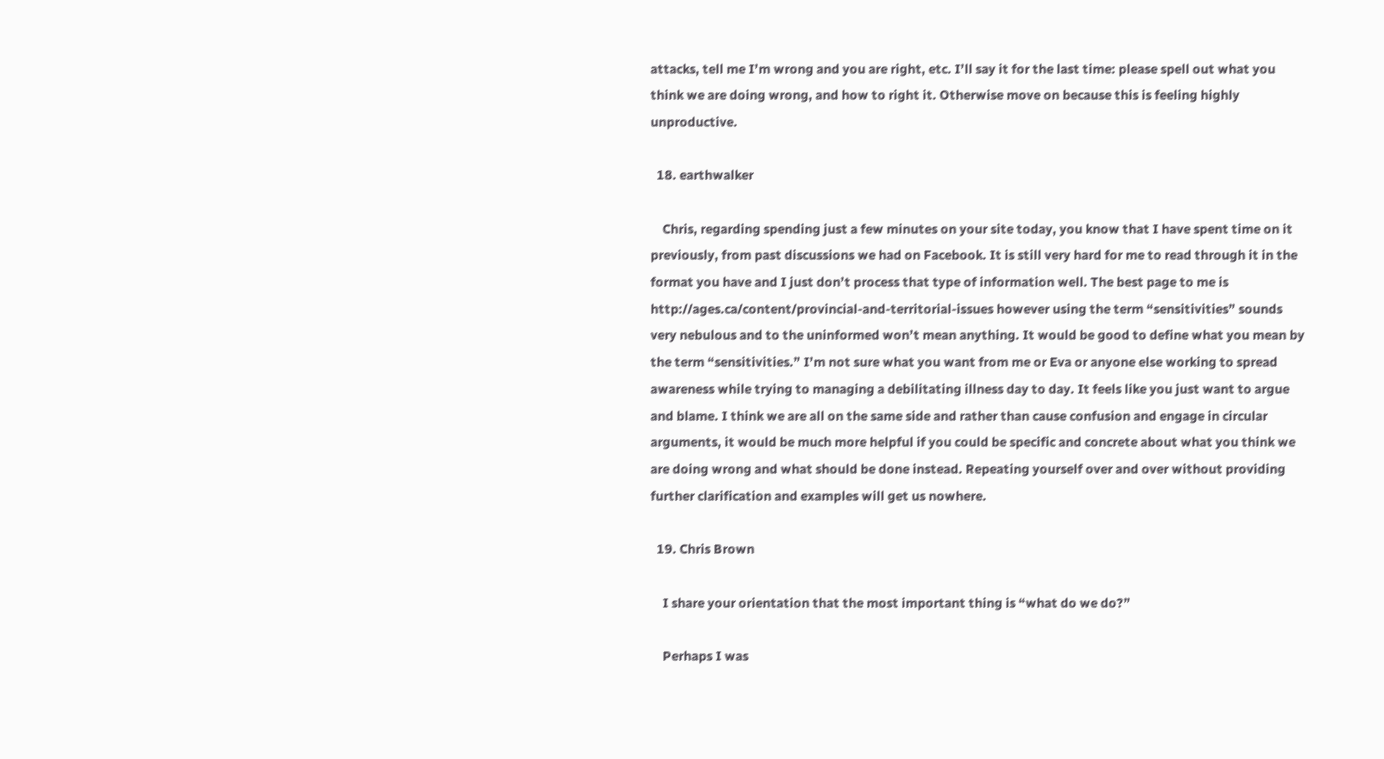attacks, tell me I’m wrong and you are right, etc. I’ll say it for the last time: please spell out what you think we are doing wrong, and how to right it. Otherwise move on because this is feeling highly unproductive.

  18. earthwalker

    Chris, regarding spending just a few minutes on your site today, you know that I have spent time on it previously, from past discussions we had on Facebook. It is still very hard for me to read through it in the format you have and I just don’t process that type of information well. The best page to me is http://ages.ca/content/provincial-and-territorial-issues however using the term “sensitivities” sounds very nebulous and to the uninformed won’t mean anything. It would be good to define what you mean by the term “sensitivities.” I’m not sure what you want from me or Eva or anyone else working to spread awareness while trying to managing a debilitating illness day to day. It feels like you just want to argue and blame. I think we are all on the same side and rather than cause confusion and engage in circular arguments, it would be much more helpful if you could be specific and concrete about what you think we are doing wrong and what should be done instead. Repeating yourself over and over without providing further clarification and examples will get us nowhere.

  19. Chris Brown

    I share your orientation that the most important thing is “what do we do?”

    Perhaps I was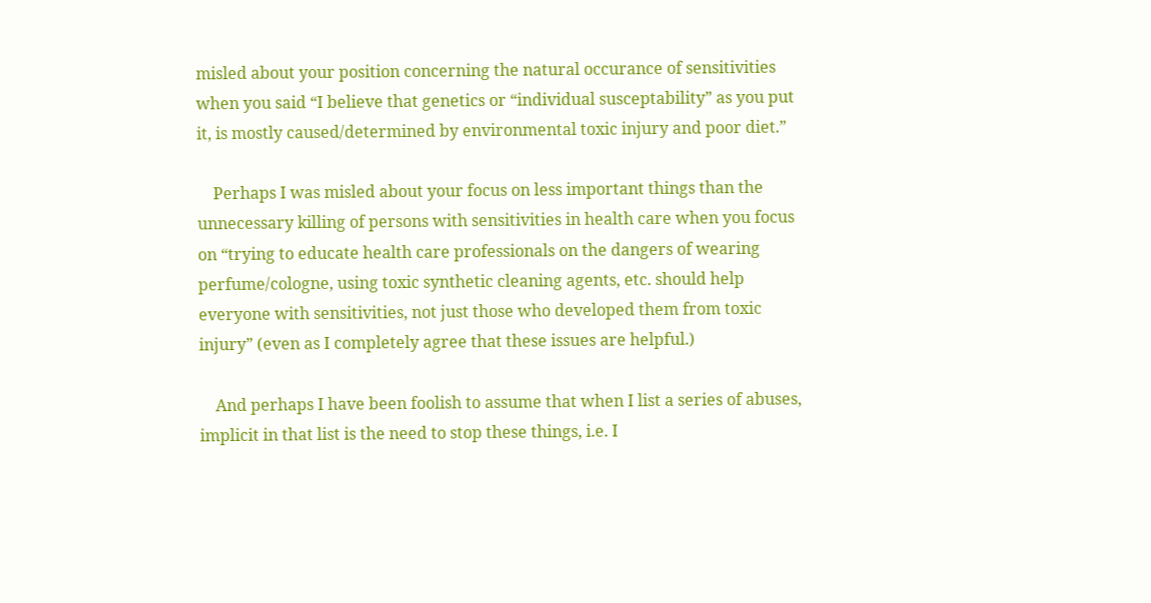misled about your position concerning the natural occurance of sensitivities when you said “I believe that genetics or “individual susceptability” as you put it, is mostly caused/determined by environmental toxic injury and poor diet.”

    Perhaps I was misled about your focus on less important things than the unnecessary killing of persons with sensitivities in health care when you focus on “trying to educate health care professionals on the dangers of wearing perfume/cologne, using toxic synthetic cleaning agents, etc. should help everyone with sensitivities, not just those who developed them from toxic injury” (even as I completely agree that these issues are helpful.)

    And perhaps I have been foolish to assume that when I list a series of abuses, implicit in that list is the need to stop these things, i.e. I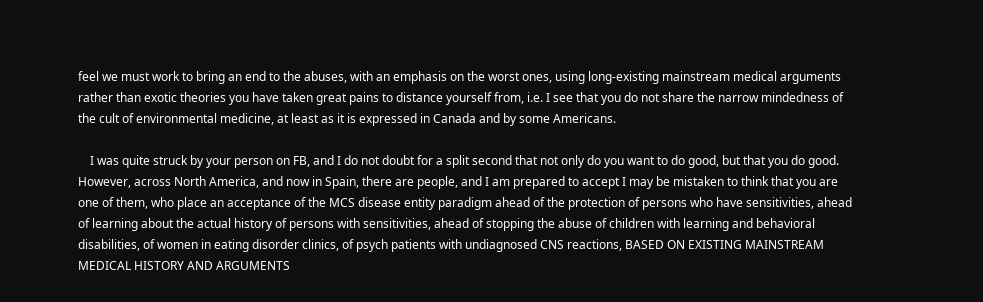feel we must work to bring an end to the abuses, with an emphasis on the worst ones, using long-existing mainstream medical arguments rather than exotic theories you have taken great pains to distance yourself from, i.e. I see that you do not share the narrow mindedness of the cult of environmental medicine, at least as it is expressed in Canada and by some Americans.

    I was quite struck by your person on FB, and I do not doubt for a split second that not only do you want to do good, but that you do good. However, across North America, and now in Spain, there are people, and I am prepared to accept I may be mistaken to think that you are one of them, who place an acceptance of the MCS disease entity paradigm ahead of the protection of persons who have sensitivities, ahead of learning about the actual history of persons with sensitivities, ahead of stopping the abuse of children with learning and behavioral disabilities, of women in eating disorder clinics, of psych patients with undiagnosed CNS reactions, BASED ON EXISTING MAINSTREAM MEDICAL HISTORY AND ARGUMENTS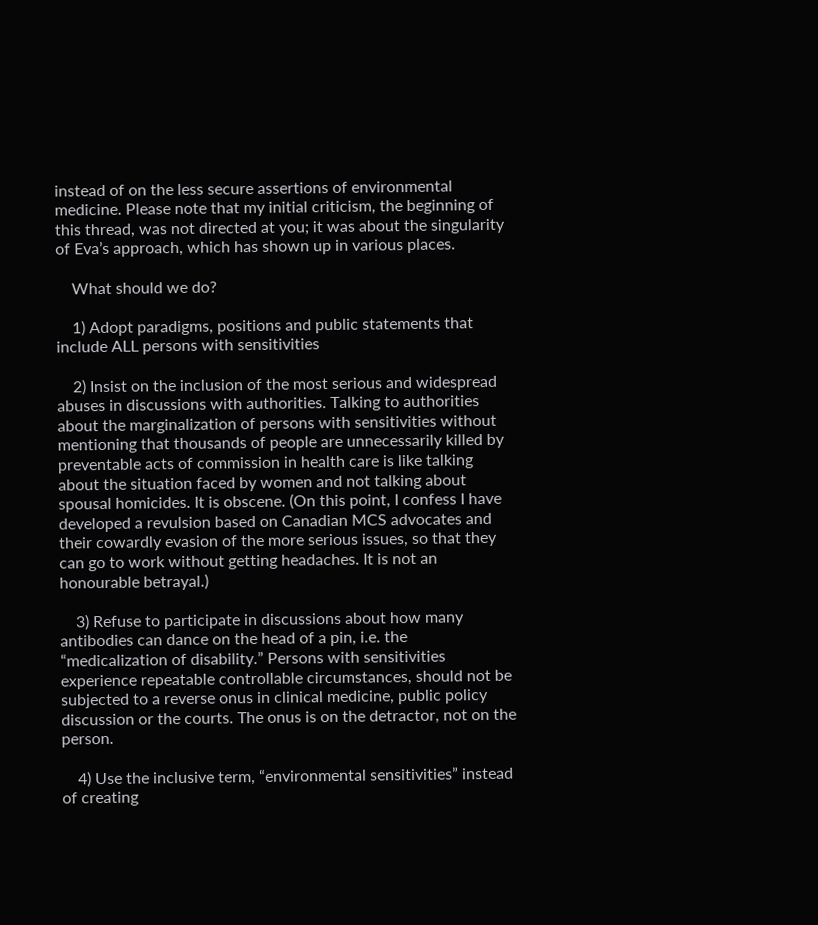instead of on the less secure assertions of environmental medicine. Please note that my initial criticism, the beginning of this thread, was not directed at you; it was about the singularity of Eva’s approach, which has shown up in various places.

    What should we do?

    1) Adopt paradigms, positions and public statements that include ALL persons with sensitivities

    2) Insist on the inclusion of the most serious and widespread abuses in discussions with authorities. Talking to authorities about the marginalization of persons with sensitivities without mentioning that thousands of people are unnecessarily killed by preventable acts of commission in health care is like talking about the situation faced by women and not talking about spousal homicides. It is obscene. (On this point, I confess I have developed a revulsion based on Canadian MCS advocates and their cowardly evasion of the more serious issues, so that they can go to work without getting headaches. It is not an honourable betrayal.)

    3) Refuse to participate in discussions about how many antibodies can dance on the head of a pin, i.e. the “medicalization of disability.” Persons with sensitivities experience repeatable controllable circumstances, should not be subjected to a reverse onus in clinical medicine, public policy discussion or the courts. The onus is on the detractor, not on the person.

    4) Use the inclusive term, “environmental sensitivities” instead of creating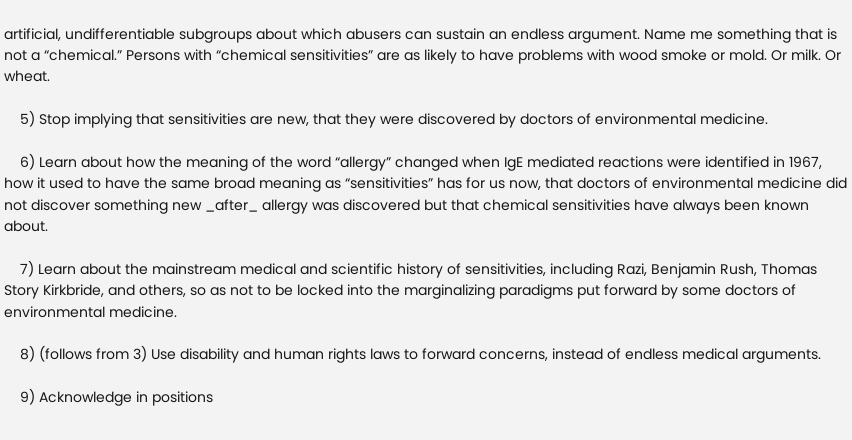artificial, undifferentiable subgroups about which abusers can sustain an endless argument. Name me something that is not a “chemical.” Persons with “chemical sensitivities” are as likely to have problems with wood smoke or mold. Or milk. Or wheat.

    5) Stop implying that sensitivities are new, that they were discovered by doctors of environmental medicine.

    6) Learn about how the meaning of the word “allergy” changed when IgE mediated reactions were identified in 1967, how it used to have the same broad meaning as “sensitivities” has for us now, that doctors of environmental medicine did not discover something new _after_ allergy was discovered but that chemical sensitivities have always been known about.

    7) Learn about the mainstream medical and scientific history of sensitivities, including Razi, Benjamin Rush, Thomas Story Kirkbride, and others, so as not to be locked into the marginalizing paradigms put forward by some doctors of environmental medicine.

    8) (follows from 3) Use disability and human rights laws to forward concerns, instead of endless medical arguments.

    9) Acknowledge in positions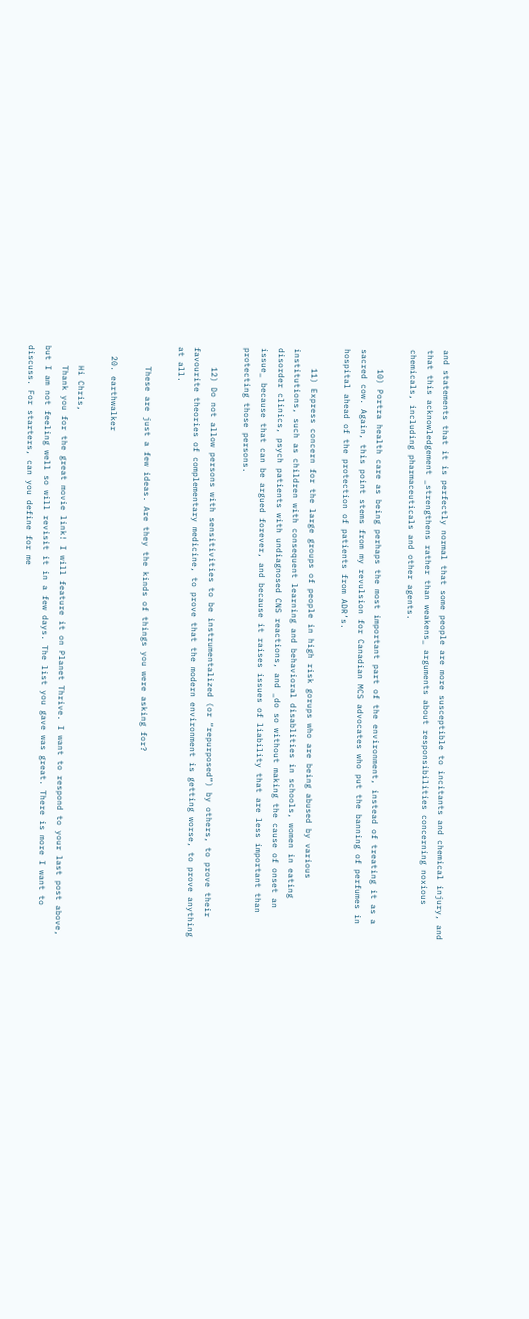and statements that it is perfectly normal that some people are more susceptible to incitants and chemical injury, and that this acknowledgement _strengthens rather than weakens_ arguments about responsibilities concerning noxious chemicals, including pharmaceuticals and other agents.

    10) Portra health care as being perhaps the most important part of the environment, instead of treating it as a sacred cow. Again, this point stems from my revulsion for Canadian MCS advocates who put the banning of perfumes in hospital ahead of the protection of patients from ADR’s.

    11) Express concern for the large groups of people in high risk gorups who are being abused by various institutions, such as children with consequent learning and behavioral disablities in schools, women in eating disorder clinics, psych patients with undiagnosed CNS reactions, and _do so without making the cause of onset an issue_ because that can be argued forever, and because it raises issues of liability that are less important than protecting those persons.

    12) Do not allow persons with sensitivities to be instrumentalized (or “repurposed”) by others, to prove their favourite theories of complementary medicine, to prove that the modern environment is getting worse, to prove anything at all.

    These are just a few ideas. Are they the kinds of things you were asking for?

  20. earthwalker

    Hi Chris,
    Thank you for the great movie link! I will feature it on Planet Thrive. I want to respond to your last post above, but I am not feeling well so will revisit it in a few days. The list you gave was great. There is more I want to discuss. For starters, can you define for me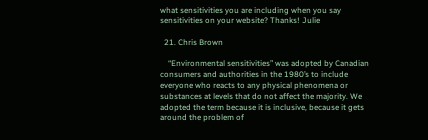what sensitivities you are including when you say sensitivities on your website? Thanks! Julie

  21. Chris Brown

    “Environmental sensitivities” was adopted by Canadian consumers and authorities in the 1980’s to include everyone who reacts to any physical phenomena or substances at levels that do not affect the majority. We adopted the term because it is inclusive, because it gets around the problem of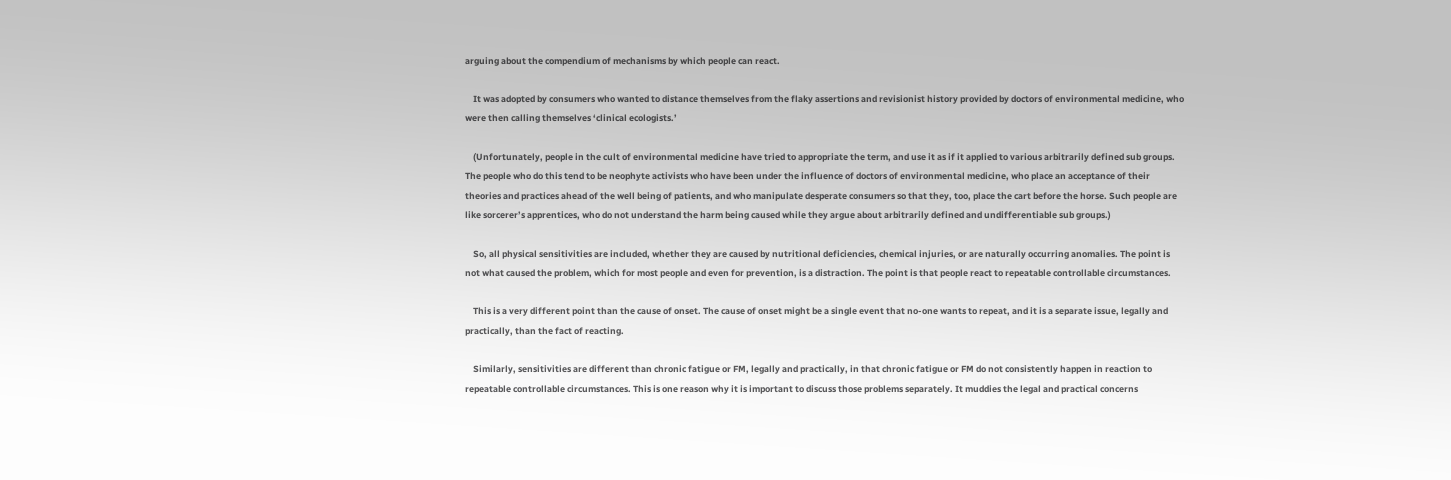arguing about the compendium of mechanisms by which people can react.

    It was adopted by consumers who wanted to distance themselves from the flaky assertions and revisionist history provided by doctors of environmental medicine, who were then calling themselves ‘clinical ecologists.’

    (Unfortunately, people in the cult of environmental medicine have tried to appropriate the term, and use it as if it applied to various arbitrarily defined sub groups. The people who do this tend to be neophyte activists who have been under the influence of doctors of environmental medicine, who place an acceptance of their theories and practices ahead of the well being of patients, and who manipulate desperate consumers so that they, too, place the cart before the horse. Such people are like sorcerer’s apprentices, who do not understand the harm being caused while they argue about arbitrarily defined and undifferentiable sub groups.)

    So, all physical sensitivities are included, whether they are caused by nutritional deficiencies, chemical injuries, or are naturally occurring anomalies. The point is not what caused the problem, which for most people and even for prevention, is a distraction. The point is that people react to repeatable controllable circumstances.

    This is a very different point than the cause of onset. The cause of onset might be a single event that no-one wants to repeat, and it is a separate issue, legally and practically, than the fact of reacting.

    Similarly, sensitivities are different than chronic fatigue or FM, legally and practically, in that chronic fatigue or FM do not consistently happen in reaction to repeatable controllable circumstances. This is one reason why it is important to discuss those problems separately. It muddies the legal and practical concerns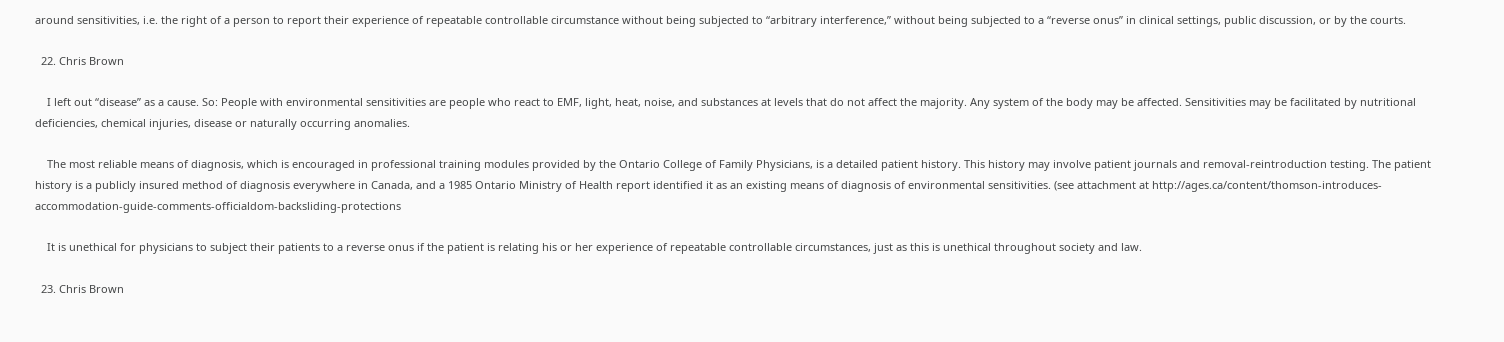around sensitivities, i.e. the right of a person to report their experience of repeatable controllable circumstance without being subjected to “arbitrary interference,” without being subjected to a “reverse onus” in clinical settings, public discussion, or by the courts.

  22. Chris Brown

    I left out “disease” as a cause. So: People with environmental sensitivities are people who react to EMF, light, heat, noise, and substances at levels that do not affect the majority. Any system of the body may be affected. Sensitivities may be facilitated by nutritional deficiencies, chemical injuries, disease or naturally occurring anomalies.

    The most reliable means of diagnosis, which is encouraged in professional training modules provided by the Ontario College of Family Physicians, is a detailed patient history. This history may involve patient journals and removal-reintroduction testing. The patient history is a publicly insured method of diagnosis everywhere in Canada, and a 1985 Ontario Ministry of Health report identified it as an existing means of diagnosis of environmental sensitivities. (see attachment at http://ages.ca/content/thomson-introduces-accommodation-guide-comments-officialdom-backsliding-protections

    It is unethical for physicians to subject their patients to a reverse onus if the patient is relating his or her experience of repeatable controllable circumstances, just as this is unethical throughout society and law.

  23. Chris Brown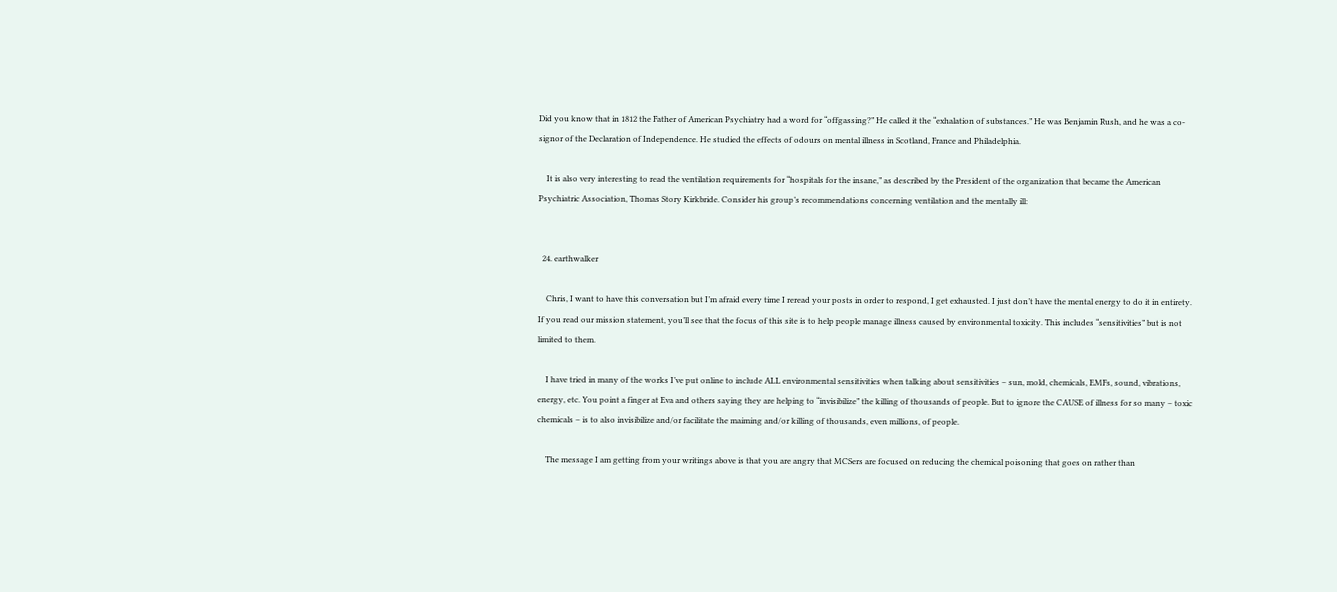Did you know that in 1812 the Father of American Psychiatry had a word for “offgassing?” He called it the “exhalation of substances.” He was Benjamin Rush, and he was a co-signor of the Declaration of Independence. He studied the effects of odours on mental illness in Scotland, France and Philadelphia.

    It is also very interesting to read the ventilation requirements for “hospitals for the insane,” as described by the President of the organization that became the American Psychiatric Association, Thomas Story Kirkbride. Consider his group’s recommendations concerning ventilation and the mentally ill:


  24. earthwalker

    Chris, I want to have this conversation but I’m afraid every time I reread your posts in order to respond, I get exhausted. I just don’t have the mental energy to do it in entirety. If you read our mission statement, you’ll see that the focus of this site is to help people manage illness caused by environmental toxicity. This includes “sensitivities” but is not limited to them.

    I have tried in many of the works I’ve put online to include ALL environmental sensitivities when talking about sensitivities – sun, mold, chemicals, EMFs, sound, vibrations, energy, etc. You point a finger at Eva and others saying they are helping to “invisibilize” the killing of thousands of people. But to ignore the CAUSE of illness for so many – toxic chemicals – is to also invisibilize and/or facilitate the maiming and/or killing of thousands, even millions, of people.

    The message I am getting from your writings above is that you are angry that MCSers are focused on reducing the chemical poisoning that goes on rather than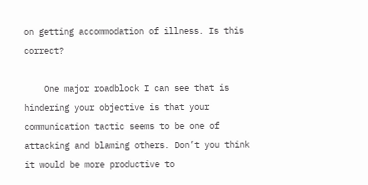on getting accommodation of illness. Is this correct?

    One major roadblock I can see that is hindering your objective is that your communication tactic seems to be one of attacking and blaming others. Don’t you think it would be more productive to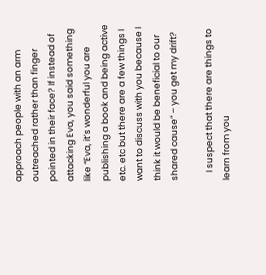approach people with an arm outreached rather than finger pointed in their face? If instead of attacking Eva, you said something like “Eva, it’s wonderful you are publishing a book and being active etc. etc but there are a few things I want to discuss with you because I think it would be beneficial to our shared cause” – you get my drift?

    I suspect that there are things to learn from you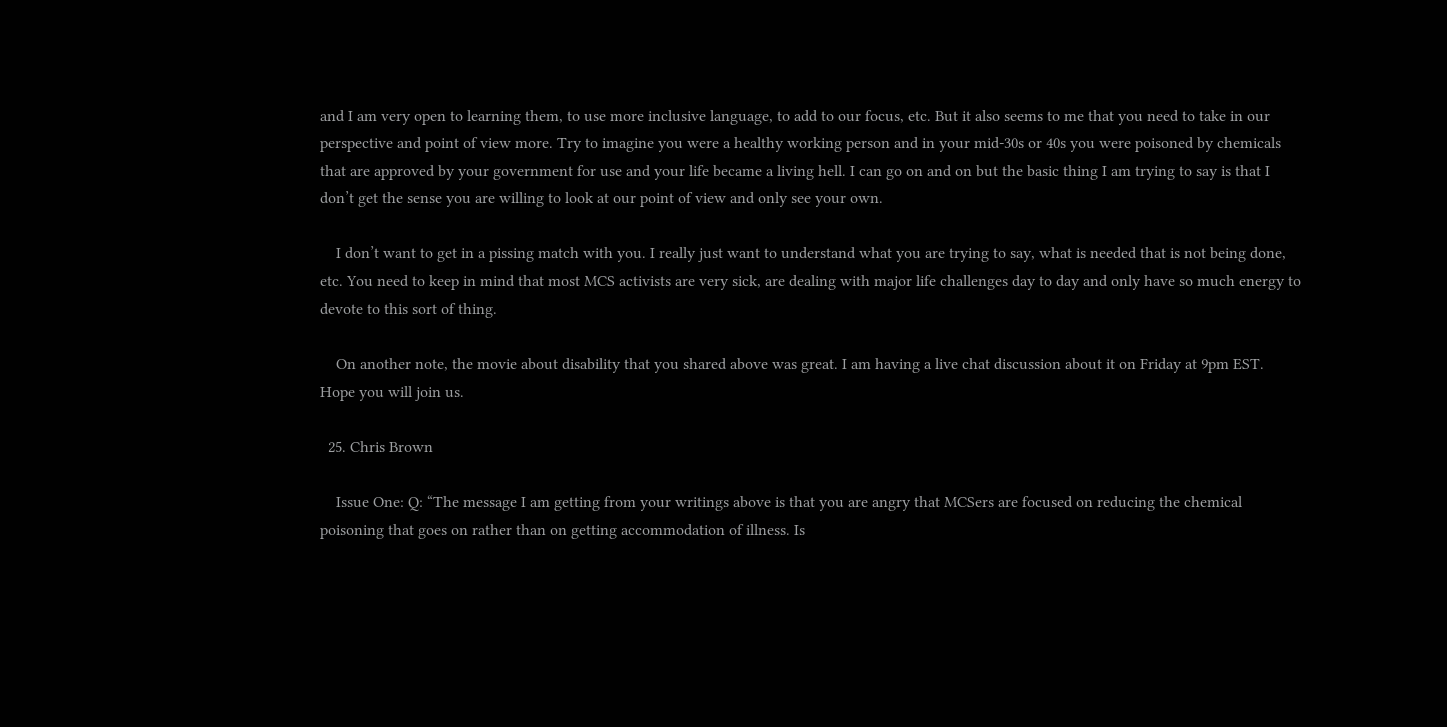and I am very open to learning them, to use more inclusive language, to add to our focus, etc. But it also seems to me that you need to take in our perspective and point of view more. Try to imagine you were a healthy working person and in your mid-30s or 40s you were poisoned by chemicals that are approved by your government for use and your life became a living hell. I can go on and on but the basic thing I am trying to say is that I don’t get the sense you are willing to look at our point of view and only see your own.

    I don’t want to get in a pissing match with you. I really just want to understand what you are trying to say, what is needed that is not being done, etc. You need to keep in mind that most MCS activists are very sick, are dealing with major life challenges day to day and only have so much energy to devote to this sort of thing.

    On another note, the movie about disability that you shared above was great. I am having a live chat discussion about it on Friday at 9pm EST. Hope you will join us.

  25. Chris Brown

    Issue One: Q: “The message I am getting from your writings above is that you are angry that MCSers are focused on reducing the chemical poisoning that goes on rather than on getting accommodation of illness. Is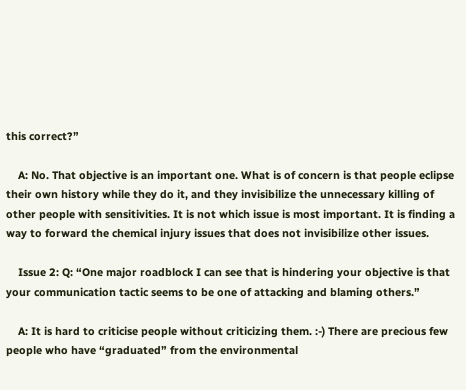this correct?”

    A: No. That objective is an important one. What is of concern is that people eclipse their own history while they do it, and they invisibilize the unnecessary killing of other people with sensitivities. It is not which issue is most important. It is finding a way to forward the chemical injury issues that does not invisibilize other issues.

    Issue 2: Q: “One major roadblock I can see that is hindering your objective is that your communication tactic seems to be one of attacking and blaming others.”

    A: It is hard to criticise people without criticizing them. :-) There are precious few people who have “graduated” from the environmental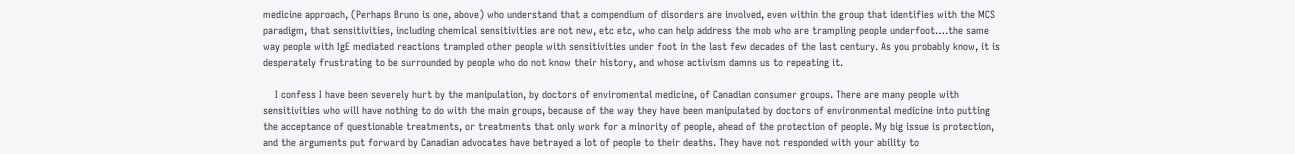medicine approach, (Perhaps Bruno is one, above) who understand that a compendium of disorders are involved, even within the group that identifies with the MCS paradigm, that sensitivities, including chemical sensitivities are not new, etc etc, who can help address the mob who are trampling people underfoot….the same way people with IgE mediated reactions trampled other people with sensitivities under foot in the last few decades of the last century. As you probably know, it is desperately frustrating to be surrounded by people who do not know their history, and whose activism damns us to repeating it.

    I confess I have been severely hurt by the manipulation, by doctors of enviromental medicine, of Canadian consumer groups. There are many people with sensitivities who will have nothing to do with the main groups, because of the way they have been manipulated by doctors of environmental medicine into putting the acceptance of questionable treatments, or treatments that only work for a minority of people, ahead of the protection of people. My big issue is protection, and the arguments put forward by Canadian advocates have betrayed a lot of people to their deaths. They have not responded with your ability to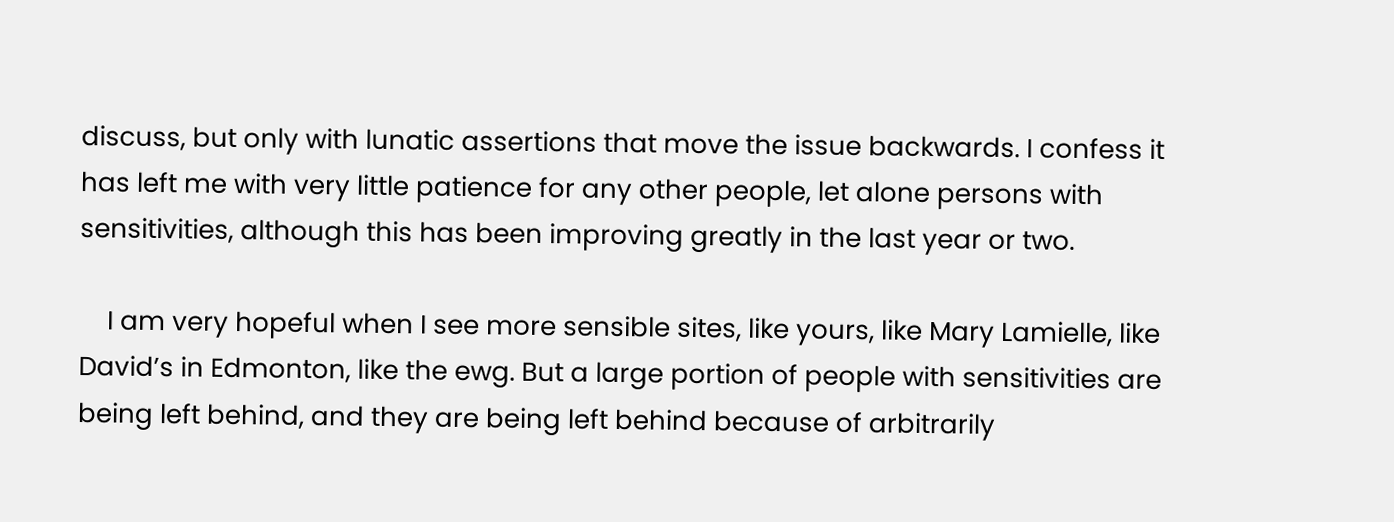discuss, but only with lunatic assertions that move the issue backwards. I confess it has left me with very little patience for any other people, let alone persons with sensitivities, although this has been improving greatly in the last year or two.

    I am very hopeful when I see more sensible sites, like yours, like Mary Lamielle, like David’s in Edmonton, like the ewg. But a large portion of people with sensitivities are being left behind, and they are being left behind because of arbitrarily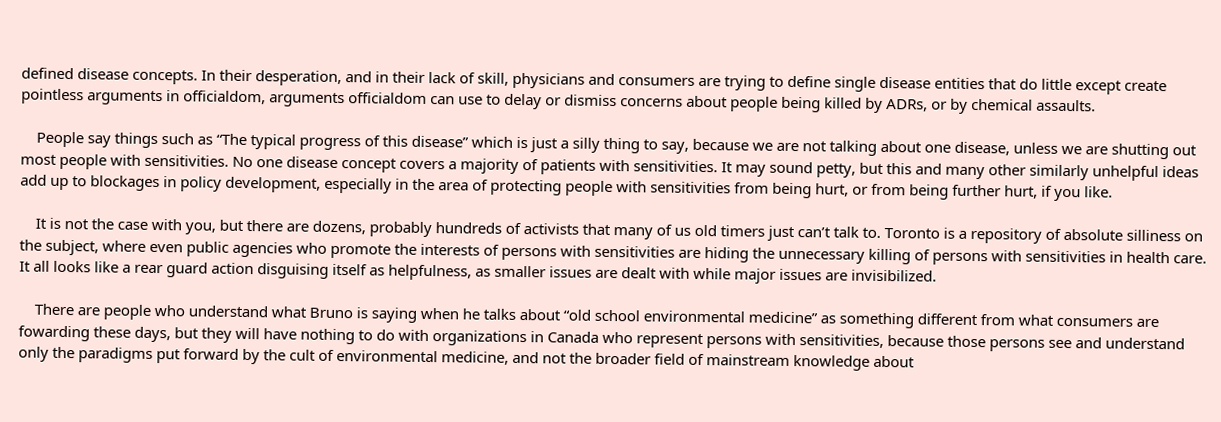defined disease concepts. In their desperation, and in their lack of skill, physicians and consumers are trying to define single disease entities that do little except create pointless arguments in officialdom, arguments officialdom can use to delay or dismiss concerns about people being killed by ADRs, or by chemical assaults.

    People say things such as “The typical progress of this disease” which is just a silly thing to say, because we are not talking about one disease, unless we are shutting out most people with sensitivities. No one disease concept covers a majority of patients with sensitivities. It may sound petty, but this and many other similarly unhelpful ideas add up to blockages in policy development, especially in the area of protecting people with sensitivities from being hurt, or from being further hurt, if you like.

    It is not the case with you, but there are dozens, probably hundreds of activists that many of us old timers just can’t talk to. Toronto is a repository of absolute silliness on the subject, where even public agencies who promote the interests of persons with sensitivities are hiding the unnecessary killing of persons with sensitivities in health care. It all looks like a rear guard action disguising itself as helpfulness, as smaller issues are dealt with while major issues are invisibilized.

    There are people who understand what Bruno is saying when he talks about “old school environmental medicine” as something different from what consumers are fowarding these days, but they will have nothing to do with organizations in Canada who represent persons with sensitivities, because those persons see and understand only the paradigms put forward by the cult of environmental medicine, and not the broader field of mainstream knowledge about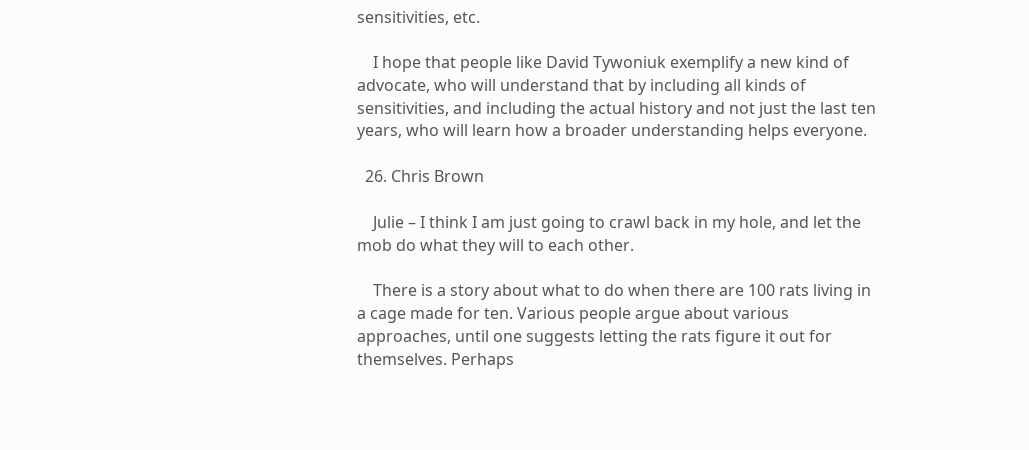sensitivities, etc.

    I hope that people like David Tywoniuk exemplify a new kind of advocate, who will understand that by including all kinds of sensitivities, and including the actual history and not just the last ten years, who will learn how a broader understanding helps everyone.

  26. Chris Brown

    Julie – I think I am just going to crawl back in my hole, and let the mob do what they will to each other.

    There is a story about what to do when there are 100 rats living in a cage made for ten. Various people argue about various approaches, until one suggests letting the rats figure it out for themselves. Perhaps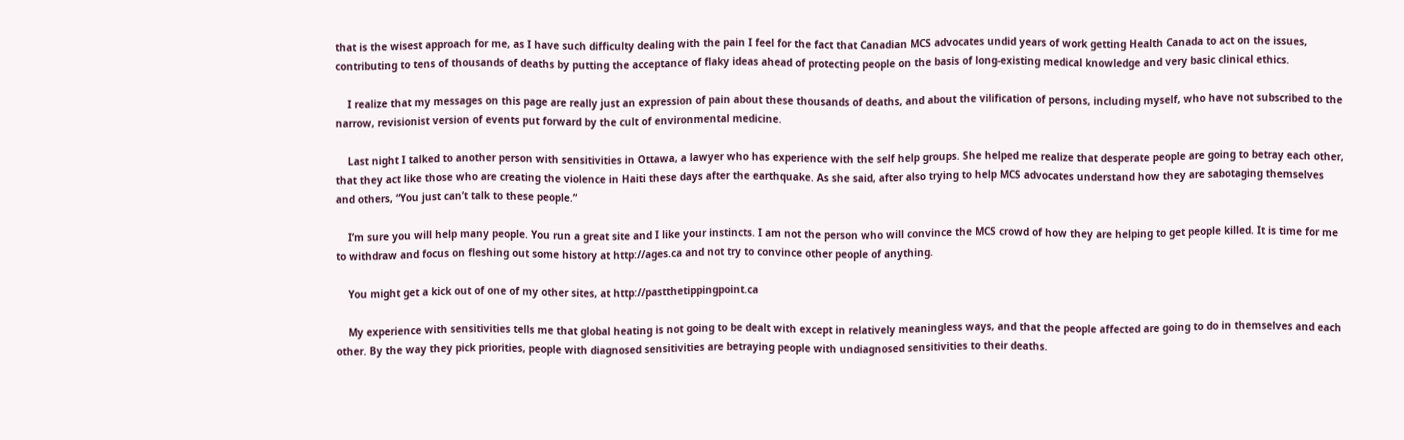that is the wisest approach for me, as I have such difficulty dealing with the pain I feel for the fact that Canadian MCS advocates undid years of work getting Health Canada to act on the issues, contributing to tens of thousands of deaths by putting the acceptance of flaky ideas ahead of protecting people on the basis of long-existing medical knowledge and very basic clinical ethics.

    I realize that my messages on this page are really just an expression of pain about these thousands of deaths, and about the vilification of persons, including myself, who have not subscribed to the narrow, revisionist version of events put forward by the cult of environmental medicine.

    Last night I talked to another person with sensitivities in Ottawa, a lawyer who has experience with the self help groups. She helped me realize that desperate people are going to betray each other, that they act like those who are creating the violence in Haiti these days after the earthquake. As she said, after also trying to help MCS advocates understand how they are sabotaging themselves and others, “You just can’t talk to these people.”

    I’m sure you will help many people. You run a great site and I like your instincts. I am not the person who will convince the MCS crowd of how they are helping to get people killed. It is time for me to withdraw and focus on fleshing out some history at http://ages.ca and not try to convince other people of anything.

    You might get a kick out of one of my other sites, at http://pastthetippingpoint.ca

    My experience with sensitivities tells me that global heating is not going to be dealt with except in relatively meaningless ways, and that the people affected are going to do in themselves and each other. By the way they pick priorities, people with diagnosed sensitivities are betraying people with undiagnosed sensitivities to their deaths.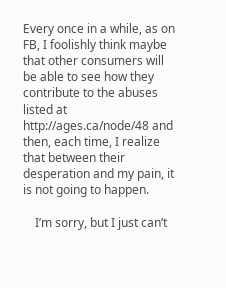Every once in a while, as on FB, I foolishly think maybe that other consumers will be able to see how they contribute to the abuses listed at http://ages.ca/node/48 and then, each time, I realize that between their desperation and my pain, it is not going to happen.

    I’m sorry, but I just can’t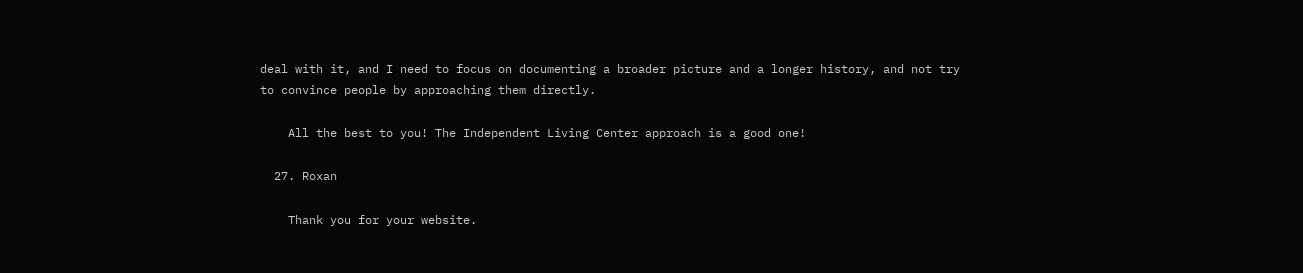deal with it, and I need to focus on documenting a broader picture and a longer history, and not try to convince people by approaching them directly.

    All the best to you! The Independent Living Center approach is a good one!

  27. Roxan

    Thank you for your website.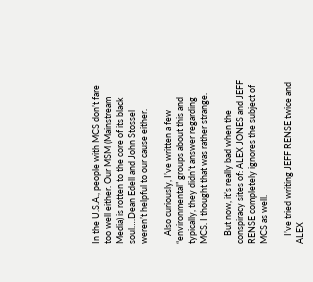In the U.S.A., people with MCS don’t fare too well either. Our MSM (Mainstream Media) is rotten to the core of its black soul….Dean Edell and John Stossel weren’t helpful to our cause either.

    Also curiously, I’ve written a few “environmental” groups about this and typically, they didn’t answer regarding MCS. I thought that was rather strange.

    But now, it’s really bad when the conspiracy sites of: ALEX JONES and JEFF RENSE completely ignores the subject of MCS as well.

    I’ve tried writing JEFF RENSE twice and ALEX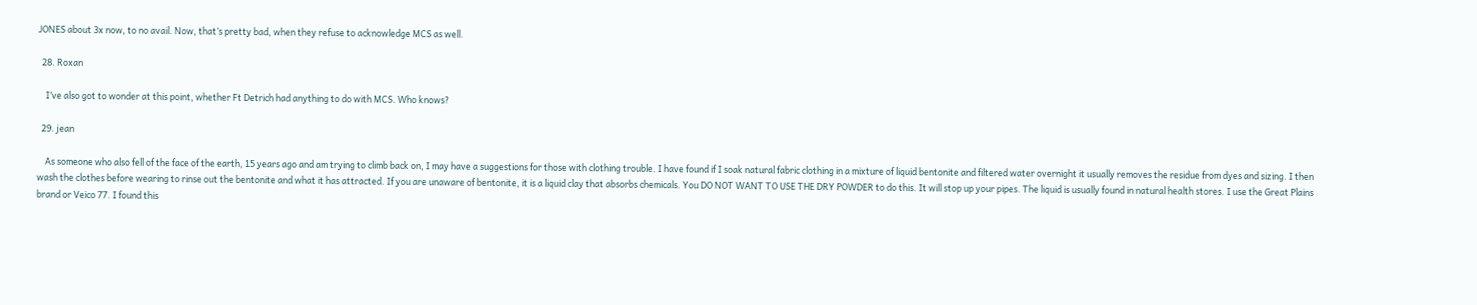JONES about 3x now, to no avail. Now, that’s pretty bad, when they refuse to acknowledge MCS as well.

  28. Roxan

    I’ve also got to wonder at this point, whether Ft Detrich had anything to do with MCS. Who knows?

  29. jean

    As someone who also fell of the face of the earth, 15 years ago and am trying to climb back on, I may have a suggestions for those with clothing trouble. I have found if I soak natural fabric clothing in a mixture of liquid bentonite and filtered water overnight it usually removes the residue from dyes and sizing. I then wash the clothes before wearing to rinse out the bentonite and what it has attracted. If you are unaware of bentonite, it is a liquid clay that absorbs chemicals. You DO NOT WANT TO USE THE DRY POWDER to do this. It will stop up your pipes. The liquid is usually found in natural health stores. I use the Great Plains brand or Veico 77. I found this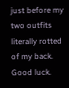just before my two outfits literally rotted of my back. Good luck.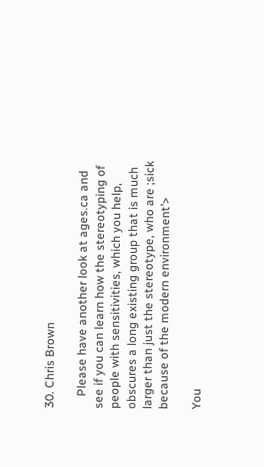30. Chris Brown

    Please have another look at ages.ca and see if you can learn how the stereotyping of people with sensitivities, which you help, obscures a long existing group that is much larger than just the stereotype, who are ;sick because of the modern environment’>

You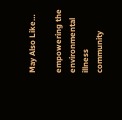May Also Like…

empowering the environmental illness community